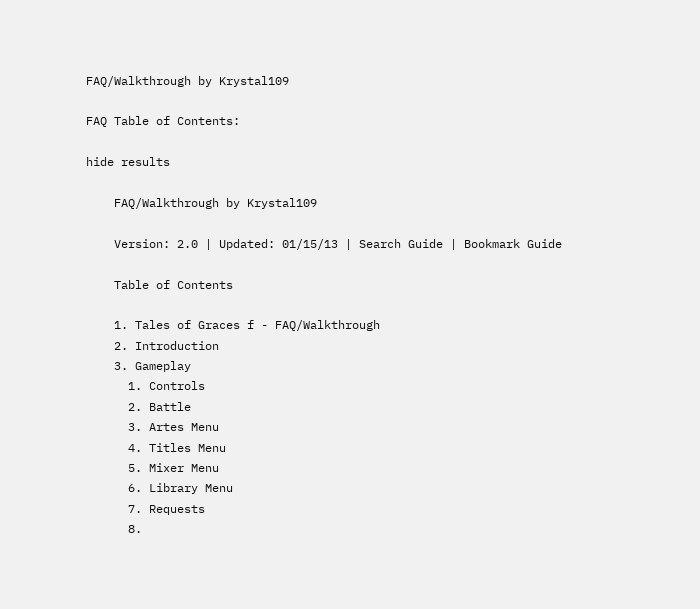FAQ/Walkthrough by Krystal109

FAQ Table of Contents:

hide results

    FAQ/Walkthrough by Krystal109

    Version: 2.0 | Updated: 01/15/13 | Search Guide | Bookmark Guide

    Table of Contents

    1. Tales of Graces f - FAQ/Walkthrough
    2. Introduction
    3. Gameplay
      1. Controls
      2. Battle
      3. Artes Menu
      4. Titles Menu
      5. Mixer Menu
      6. Library Menu
      7. Requests
      8.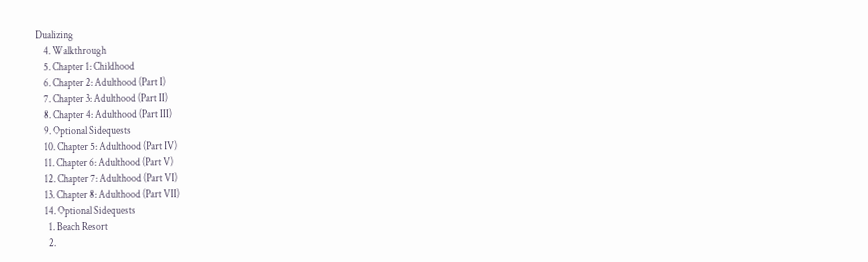Dualizing
    4. Walkthrough
    5. Chapter 1: Childhood
    6. Chapter 2: Adulthood (Part I)
    7. Chapter 3: Adulthood (Part II)
    8. Chapter 4: Adulthood (Part III)
    9. Optional Sidequests
    10. Chapter 5: Adulthood (Part IV)
    11. Chapter 6: Adulthood (Part V)
    12. Chapter 7: Adulthood (Part VI)
    13. Chapter 8: Adulthood (Part VII)
    14. Optional Sidequests
      1. Beach Resort
      2.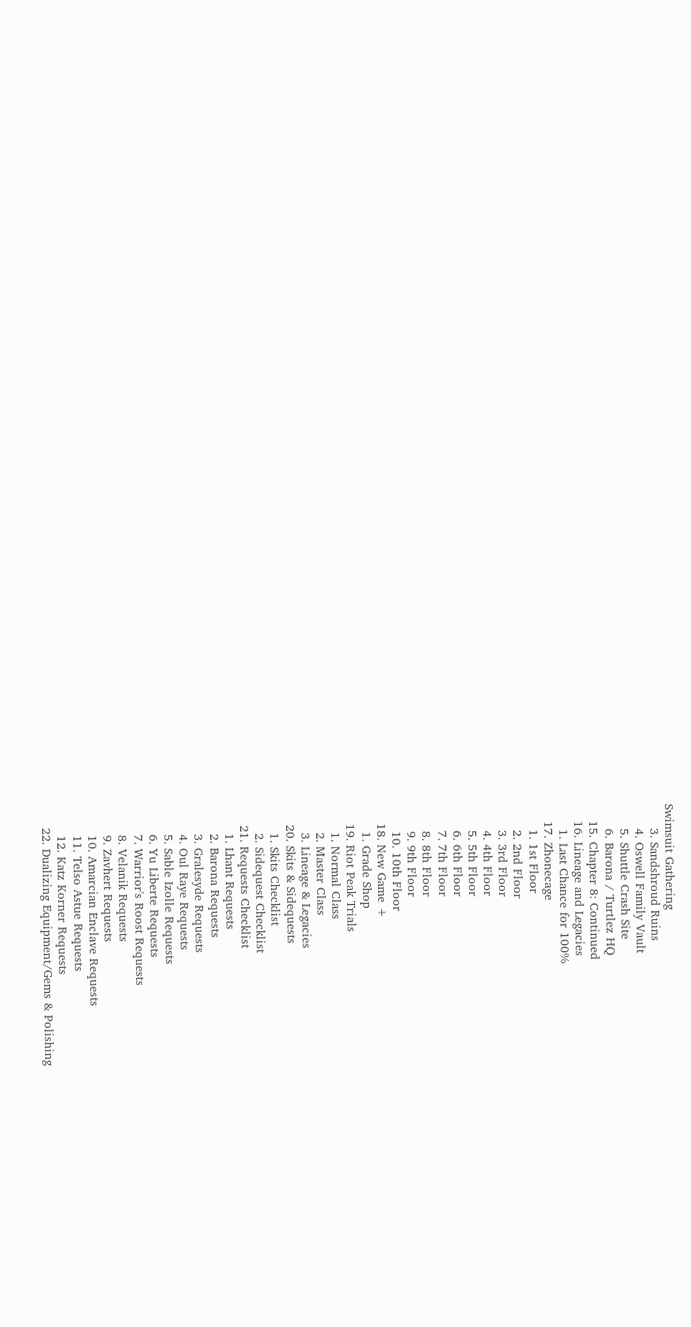Swimsuit Gathering
      3. Sandshroud Ruins
      4. Oswell Family Vault
      5. Shuttle Crash Site
      6. Barona / Turtlez HQ
    15. Chapter 8: Continued
    16. Lineage and Legacies
      1. Last Chance for 100%
    17. Zhonecage
      1. 1st Floor
      2. 2nd Floor
      3. 3rd Floor
      4. 4th Floor
      5. 5th Floor
      6. 6th Floor
      7. 7th Floor
      8. 8th Floor
      9. 9th Floor
      10. 10th Floor
    18. New Game +
      1. Grade Shop
    19. Riot Peak Trials
      1. Normal Class
      2. Master Class
      3. Lineage & Legacies
    20. Skits & Sidequests
      1. Skits Checklist
      2. Sidequest Checklist
    21. Requests Checklist
      1. Lhant Requests
      2. Barona Requests
      3. Gralesyde Requests
      4. Oul Raye Requests
      5. Sable Izolle Requests
      6. Yu Liberte Requests
      7. Warrior's Roost Requests
      8. Velanik Requests
      9. Zavhert Requests
      10. Amarcian Enclave Requests
      11. Telso Astue Requests
      12. Katz Korner Requests
    22. Dualizing Equipment/Gems & Polishing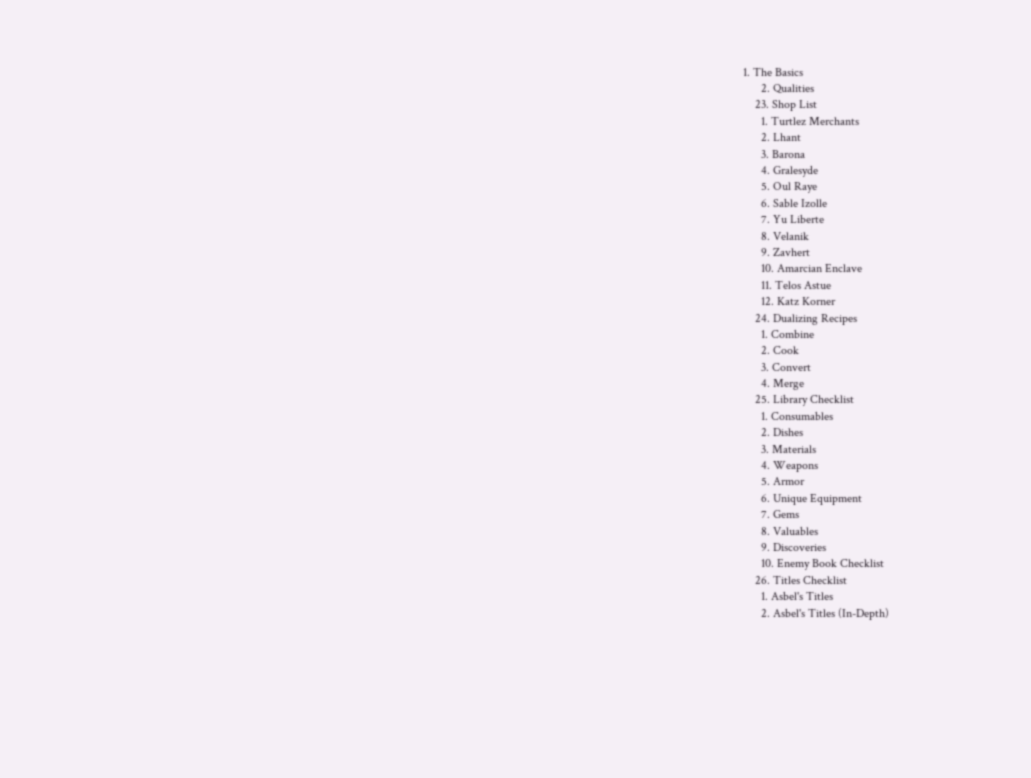1. The Basics
      2. Qualities
    23. Shop List
      1. Turtlez Merchants
      2. Lhant
      3. Barona
      4. Gralesyde
      5. Oul Raye
      6. Sable Izolle
      7. Yu Liberte
      8. Velanik
      9. Zavhert
      10. Amarcian Enclave
      11. Telos Astue
      12. Katz Korner
    24. Dualizing Recipes
      1. Combine
      2. Cook
      3. Convert
      4. Merge
    25. Library Checklist
      1. Consumables
      2. Dishes
      3. Materials
      4. Weapons
      5. Armor
      6. Unique Equipment
      7. Gems
      8. Valuables
      9. Discoveries
      10. Enemy Book Checklist
    26. Titles Checklist
      1. Asbel's Titles
      2. Asbel's Titles (In-Depth)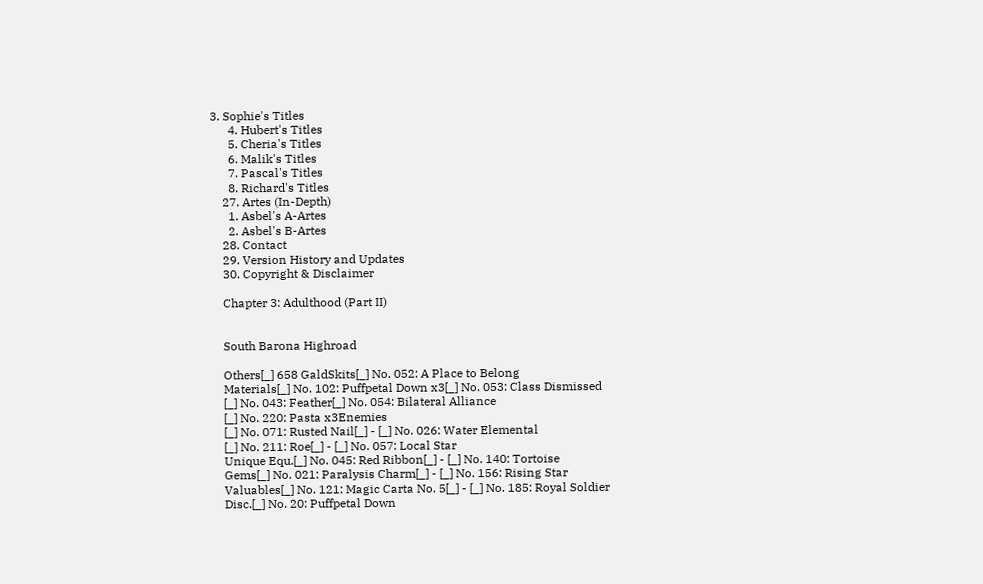3. Sophie's Titles
      4. Hubert's Titles
      5. Cheria's Titles
      6. Malik's Titles
      7. Pascal's Titles
      8. Richard's Titles
    27. Artes (In-Depth)
      1. Asbel's A-Artes
      2. Asbel's B-Artes
    28. Contact
    29. Version History and Updates
    30. Copyright & Disclaimer

    Chapter 3: Adulthood (Part II)


    South Barona Highroad

    Others[_] 658 GaldSkits[_] No. 052: A Place to Belong
    Materials[_] No. 102: Puffpetal Down x3[_] No. 053: Class Dismissed
    [_] No. 043: Feather[_] No. 054: Bilateral Alliance
    [_] No. 220: Pasta x3Enemies
    [_] No. 071: Rusted Nail[_] - [_] No. 026: Water Elemental
    [_] No. 211: Roe[_] - [_] No. 057: Local Star
    Unique Equ.[_] No. 045: Red Ribbon[_] - [_] No. 140: Tortoise
    Gems[_] No. 021: Paralysis Charm[_] - [_] No. 156: Rising Star
    Valuables[_] No. 121: Magic Carta No. 5[_] - [_] No. 185: Royal Soldier
    Disc.[_] No. 20: Puffpetal Down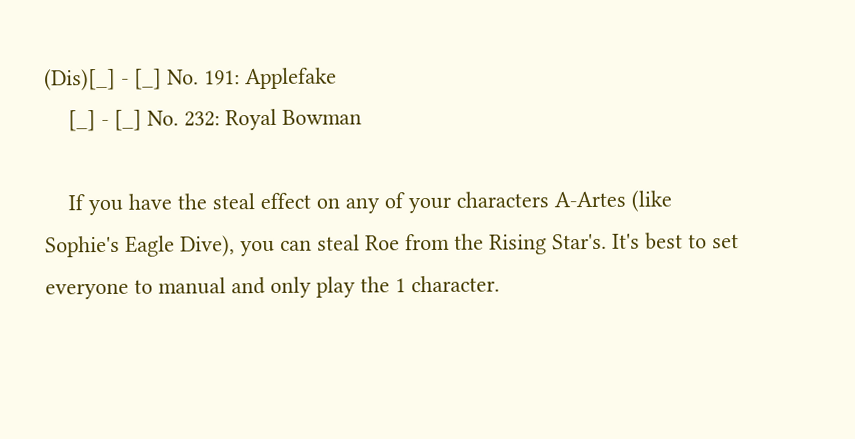(Dis)[_] - [_] No. 191: Applefake
    [_] - [_] No. 232: Royal Bowman

    If you have the steal effect on any of your characters A-Artes (like Sophie's Eagle Dive), you can steal Roe from the Rising Star's. It's best to set everyone to manual and only play the 1 character.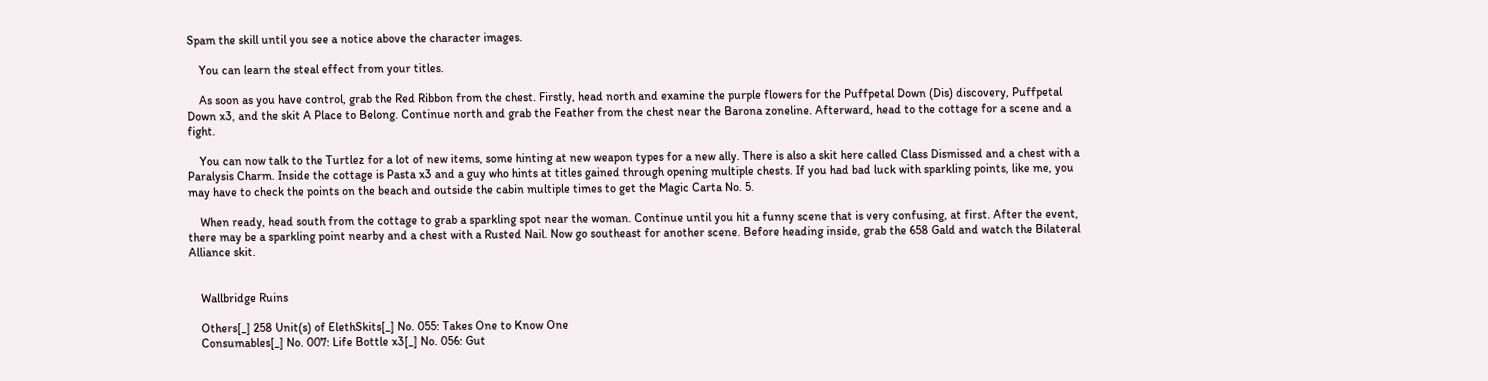Spam the skill until you see a notice above the character images.

    You can learn the steal effect from your titles.

    As soon as you have control, grab the Red Ribbon from the chest. Firstly, head north and examine the purple flowers for the Puffpetal Down (Dis) discovery, Puffpetal Down x3, and the skit A Place to Belong. Continue north and grab the Feather from the chest near the Barona zoneline. Afterward, head to the cottage for a scene and a fight.

    You can now talk to the Turtlez for a lot of new items, some hinting at new weapon types for a new ally. There is also a skit here called Class Dismissed and a chest with a Paralysis Charm. Inside the cottage is Pasta x3 and a guy who hints at titles gained through opening multiple chests. If you had bad luck with sparkling points, like me, you may have to check the points on the beach and outside the cabin multiple times to get the Magic Carta No. 5.

    When ready, head south from the cottage to grab a sparkling spot near the woman. Continue until you hit a funny scene that is very confusing, at first. After the event, there may be a sparkling point nearby and a chest with a Rusted Nail. Now go southeast for another scene. Before heading inside, grab the 658 Gald and watch the Bilateral Alliance skit.


    Wallbridge Ruins

    Others[_] 258 Unit(s) of ElethSkits[_] No. 055: Takes One to Know One
    Consumables[_] No. 007: Life Bottle x3[_] No. 056: Gut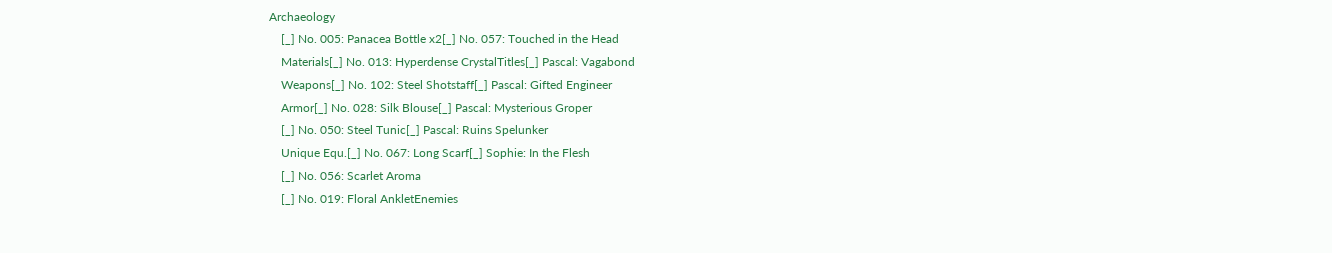Archaeology
    [_] No. 005: Panacea Bottle x2[_] No. 057: Touched in the Head
    Materials[_] No. 013: Hyperdense CrystalTitles[_] Pascal: Vagabond
    Weapons[_] No. 102: Steel Shotstaff[_] Pascal: Gifted Engineer
    Armor[_] No. 028: Silk Blouse[_] Pascal: Mysterious Groper
    [_] No. 050: Steel Tunic[_] Pascal: Ruins Spelunker
    Unique Equ.[_] No. 067: Long Scarf[_] Sophie: In the Flesh
    [_] No. 056: Scarlet Aroma
    [_] No. 019: Floral AnkletEnemies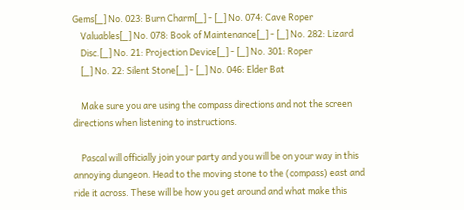Gems[_] No. 023: Burn Charm[_] - [_] No. 074: Cave Roper
    Valuables[_] No. 078: Book of Maintenance[_] - [_] No. 282: Lizard
    Disc.[_] No. 21: Projection Device[_] - [_] No. 301: Roper
    [_] No. 22: Silent Stone[_] - [_] No. 046: Elder Bat

    Make sure you are using the compass directions and not the screen directions when listening to instructions.

    Pascal will officially join your party and you will be on your way in this annoying dungeon. Head to the moving stone to the (compass) east and ride it across. These will be how you get around and what make this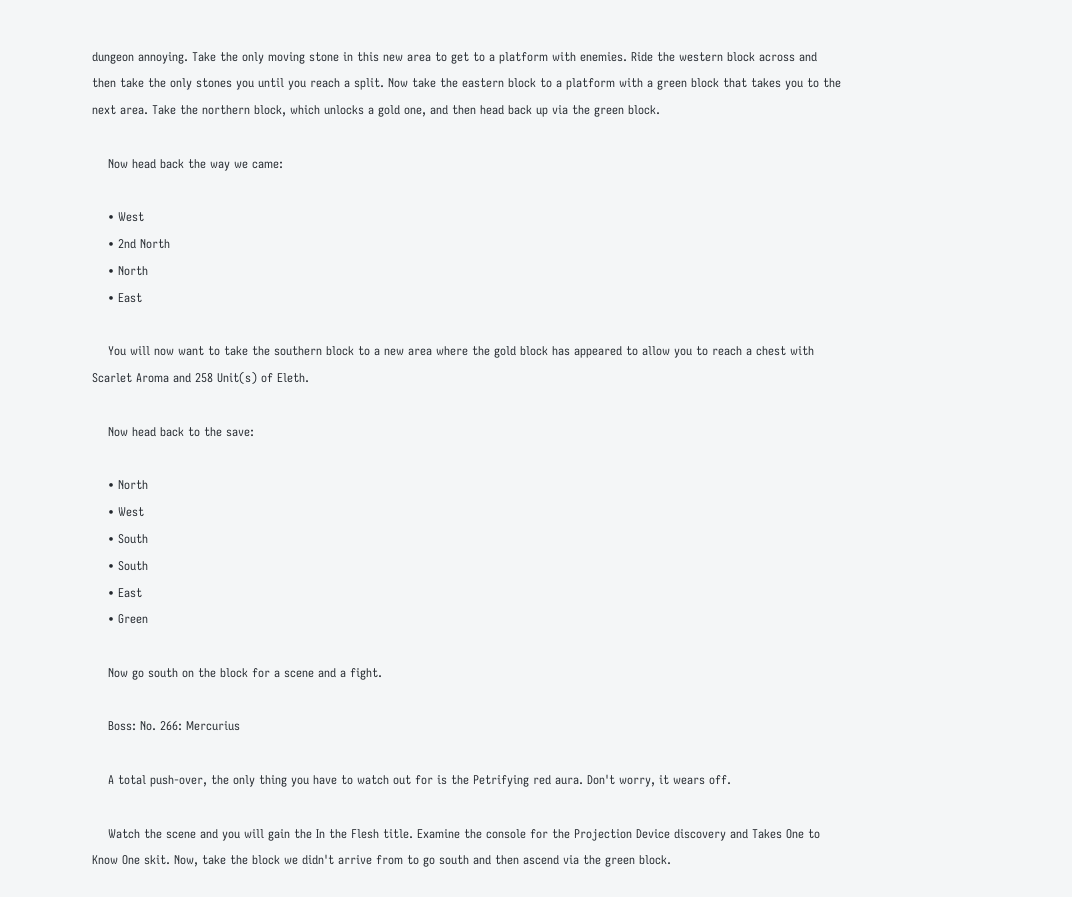dungeon annoying. Take the only moving stone in this new area to get to a platform with enemies. Ride the western block across and then take the only stones you until you reach a split. Now take the eastern block to a platform with a green block that takes you to the next area. Take the northern block, which unlocks a gold one, and then head back up via the green block.

    Now head back the way we came:

    • West
    • 2nd North
    • North
    • East

    You will now want to take the southern block to a new area where the gold block has appeared to allow you to reach a chest with Scarlet Aroma and 258 Unit(s) of Eleth.

    Now head back to the save:

    • North
    • West
    • South
    • South
    • East
    • Green

    Now go south on the block for a scene and a fight.

    Boss: No. 266: Mercurius

    A total push-over, the only thing you have to watch out for is the Petrifying red aura. Don't worry, it wears off.

    Watch the scene and you will gain the In the Flesh title. Examine the console for the Projection Device discovery and Takes One to Know One skit. Now, take the block we didn't arrive from to go south and then ascend via the green block.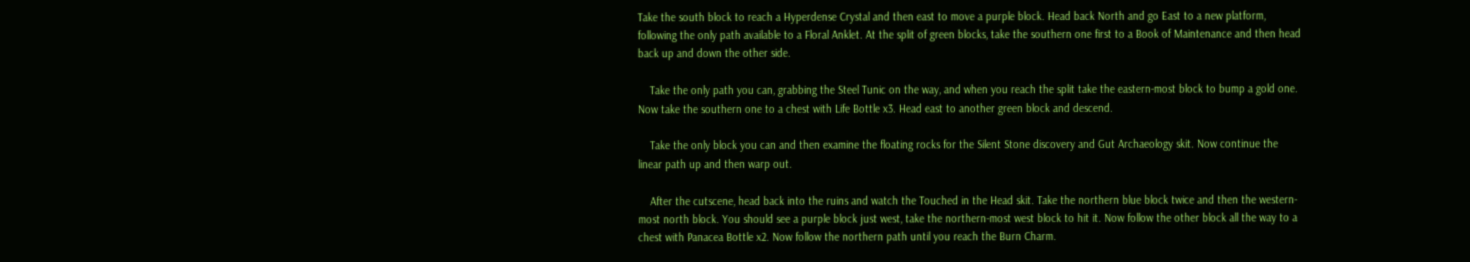Take the south block to reach a Hyperdense Crystal and then east to move a purple block. Head back North and go East to a new platform, following the only path available to a Floral Anklet. At the split of green blocks, take the southern one first to a Book of Maintenance and then head back up and down the other side.

    Take the only path you can, grabbing the Steel Tunic on the way, and when you reach the split take the eastern-most block to bump a gold one. Now take the southern one to a chest with Life Bottle x3. Head east to another green block and descend.

    Take the only block you can and then examine the floating rocks for the Silent Stone discovery and Gut Archaeology skit. Now continue the linear path up and then warp out.

    After the cutscene, head back into the ruins and watch the Touched in the Head skit. Take the northern blue block twice and then the western-most north block. You should see a purple block just west, take the northern-most west block to hit it. Now follow the other block all the way to a chest with Panacea Bottle x2. Now follow the northern path until you reach the Burn Charm.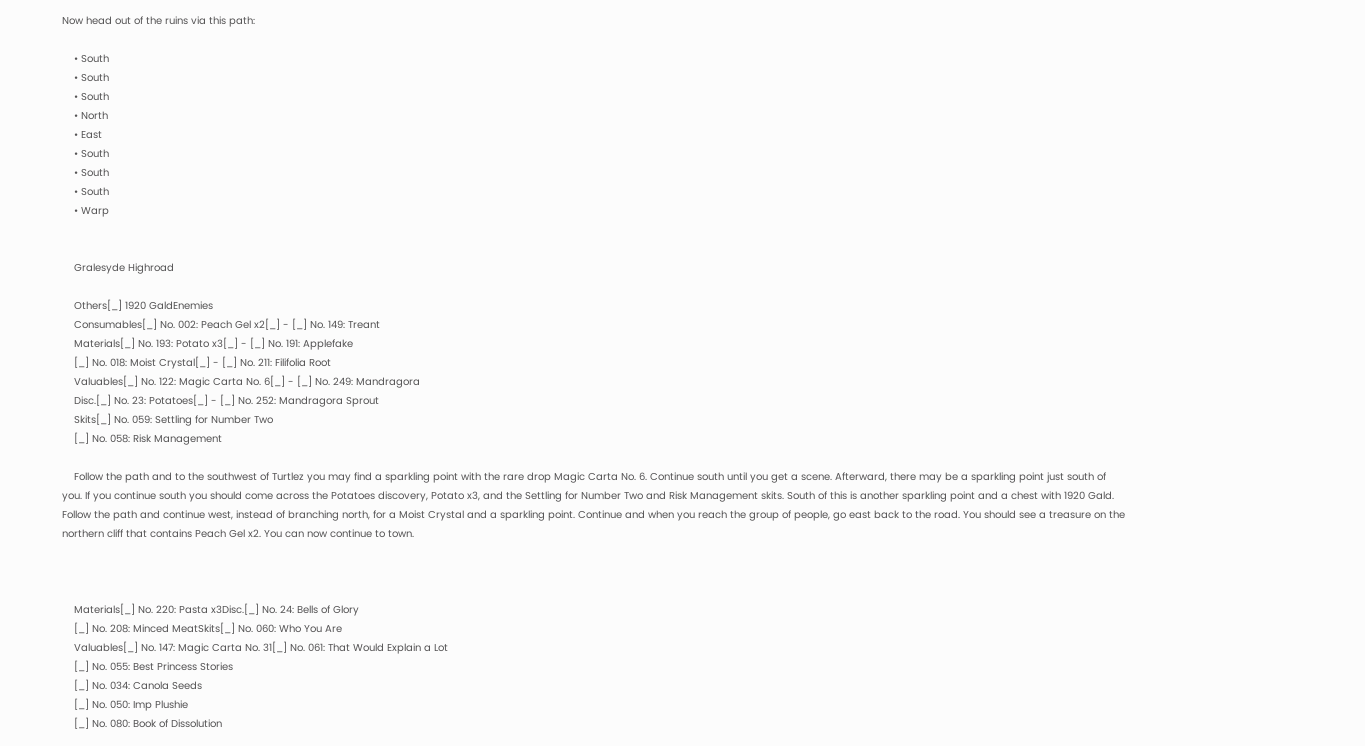Now head out of the ruins via this path:

    • South
    • South
    • South
    • North
    • East
    • South
    • South
    • South
    • Warp


    Gralesyde Highroad

    Others[_] 1920 GaldEnemies
    Consumables[_] No. 002: Peach Gel x2[_] - [_] No. 149: Treant
    Materials[_] No. 193: Potato x3[_] - [_] No. 191: Applefake
    [_] No. 018: Moist Crystal[_] - [_] No. 211: Filifolia Root
    Valuables[_] No. 122: Magic Carta No. 6[_] - [_] No. 249: Mandragora
    Disc.[_] No. 23: Potatoes[_] - [_] No. 252: Mandragora Sprout
    Skits[_] No. 059: Settling for Number Two
    [_] No. 058: Risk Management

    Follow the path and to the southwest of Turtlez you may find a sparkling point with the rare drop Magic Carta No. 6. Continue south until you get a scene. Afterward, there may be a sparkling point just south of you. If you continue south you should come across the Potatoes discovery, Potato x3, and the Settling for Number Two and Risk Management skits. South of this is another sparkling point and a chest with 1920 Gald. Follow the path and continue west, instead of branching north, for a Moist Crystal and a sparkling point. Continue and when you reach the group of people, go east back to the road. You should see a treasure on the northern cliff that contains Peach Gel x2. You can now continue to town.



    Materials[_] No. 220: Pasta x3Disc.[_] No. 24: Bells of Glory
    [_] No. 208: Minced MeatSkits[_] No. 060: Who You Are
    Valuables[_] No. 147: Magic Carta No. 31[_] No. 061: That Would Explain a Lot
    [_] No. 055: Best Princess Stories
    [_] No. 034: Canola Seeds
    [_] No. 050: Imp Plushie
    [_] No. 080: Book of Dissolution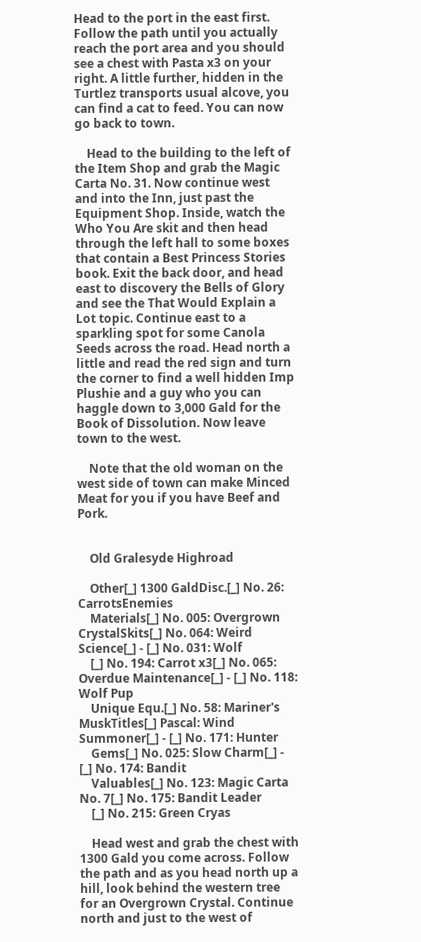Head to the port in the east first. Follow the path until you actually reach the port area and you should see a chest with Pasta x3 on your right. A little further, hidden in the Turtlez transports usual alcove, you can find a cat to feed. You can now go back to town.

    Head to the building to the left of the Item Shop and grab the Magic Carta No. 31. Now continue west and into the Inn, just past the Equipment Shop. Inside, watch the Who You Are skit and then head through the left hall to some boxes that contain a Best Princess Stories book. Exit the back door, and head east to discovery the Bells of Glory and see the That Would Explain a Lot topic. Continue east to a sparkling spot for some Canola Seeds across the road. Head north a little and read the red sign and turn the corner to find a well hidden Imp Plushie and a guy who you can haggle down to 3,000 Gald for the Book of Dissolution. Now leave town to the west.

    Note that the old woman on the west side of town can make Minced Meat for you if you have Beef and Pork.


    Old Gralesyde Highroad

    Other[_] 1300 GaldDisc.[_] No. 26: CarrotsEnemies
    Materials[_] No. 005: Overgrown CrystalSkits[_] No. 064: Weird Science[_] - [_] No. 031: Wolf
    [_] No. 194: Carrot x3[_] No. 065: Overdue Maintenance[_] - [_] No. 118: Wolf Pup
    Unique Equ.[_] No. 58: Mariner's MuskTitles[_] Pascal: Wind Summoner[_] - [_] No. 171: Hunter
    Gems[_] No. 025: Slow Charm[_] - [_] No. 174: Bandit
    Valuables[_] No. 123: Magic Carta No. 7[_] No. 175: Bandit Leader
    [_] No. 215: Green Cryas

    Head west and grab the chest with 1300 Gald you come across. Follow the path and as you head north up a hill, look behind the western tree for an Overgrown Crystal. Continue north and just to the west of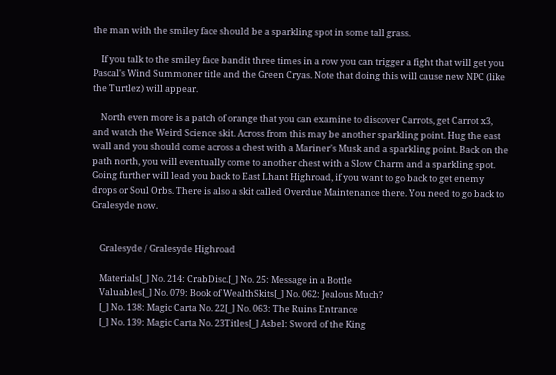the man with the smiley face should be a sparkling spot in some tall grass.

    If you talk to the smiley face bandit three times in a row you can trigger a fight that will get you Pascal's Wind Summoner title and the Green Cryas. Note that doing this will cause new NPC (like the Turtlez) will appear.

    North even more is a patch of orange that you can examine to discover Carrots, get Carrot x3, and watch the Weird Science skit. Across from this may be another sparkling point. Hug the east wall and you should come across a chest with a Mariner's Musk and a sparkling point. Back on the path north, you will eventually come to another chest with a Slow Charm and a sparkling spot. Going further will lead you back to East Lhant Highroad, if you want to go back to get enemy drops or Soul Orbs. There is also a skit called Overdue Maintenance there. You need to go back to Gralesyde now.


    Gralesyde / Gralesyde Highroad

    Materials[_] No. 214: CrabDisc.[_] No. 25: Message in a Bottle
    Valuables[_] No. 079: Book of WealthSkits[_] No. 062: Jealous Much?
    [_] No. 138: Magic Carta No. 22[_] No. 063: The Ruins Entrance
    [_] No. 139: Magic Carta No. 23Titles[_] Asbel: Sword of the King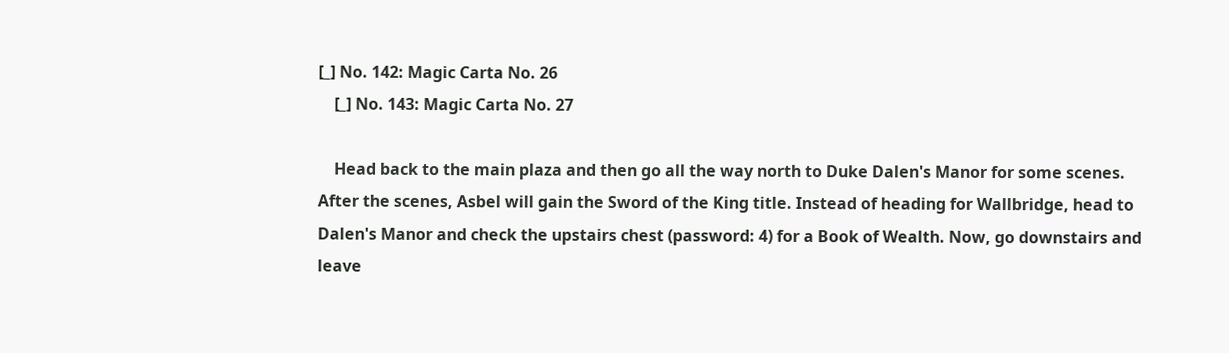[_] No. 142: Magic Carta No. 26
    [_] No. 143: Magic Carta No. 27

    Head back to the main plaza and then go all the way north to Duke Dalen's Manor for some scenes. After the scenes, Asbel will gain the Sword of the King title. Instead of heading for Wallbridge, head to Dalen's Manor and check the upstairs chest (password: 4) for a Book of Wealth. Now, go downstairs and leave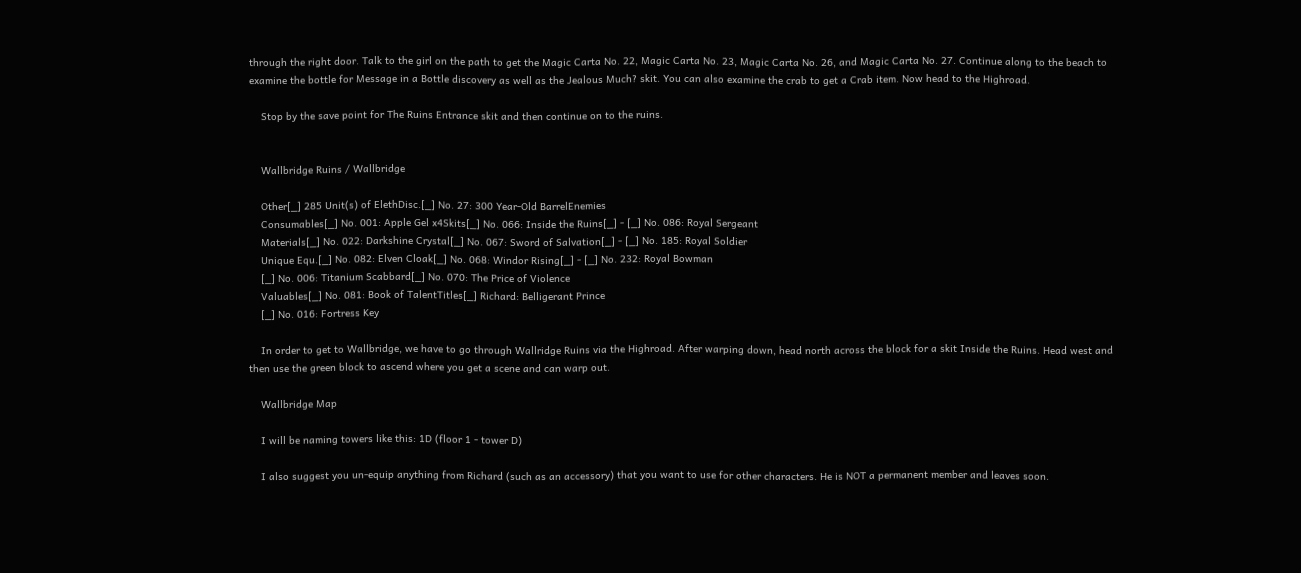through the right door. Talk to the girl on the path to get the Magic Carta No. 22, Magic Carta No. 23, Magic Carta No. 26, and Magic Carta No. 27. Continue along to the beach to examine the bottle for Message in a Bottle discovery as well as the Jealous Much? skit. You can also examine the crab to get a Crab item. Now head to the Highroad.

    Stop by the save point for The Ruins Entrance skit and then continue on to the ruins.


    Wallbridge Ruins / Wallbridge

    Other[_] 285 Unit(s) of ElethDisc.[_] No. 27: 300 Year-Old BarrelEnemies
    Consumables[_] No. 001: Apple Gel x4Skits[_] No. 066: Inside the Ruins[_] - [_] No. 086: Royal Sergeant
    Materials[_] No. 022: Darkshine Crystal[_] No. 067: Sword of Salvation[_] - [_] No. 185: Royal Soldier
    Unique Equ.[_] No. 082: Elven Cloak[_] No. 068: Windor Rising[_] - [_] No. 232: Royal Bowman
    [_] No. 006: Titanium Scabbard[_] No. 070: The Price of Violence
    Valuables[_] No. 081: Book of TalentTitles[_] Richard: Belligerant Prince
    [_] No. 016: Fortress Key

    In order to get to Wallbridge, we have to go through Wallridge Ruins via the Highroad. After warping down, head north across the block for a skit Inside the Ruins. Head west and then use the green block to ascend where you get a scene and can warp out.

    Wallbridge Map

    I will be naming towers like this: 1D (floor 1 - tower D)

    I also suggest you un-equip anything from Richard (such as an accessory) that you want to use for other characters. He is NOT a permanent member and leaves soon.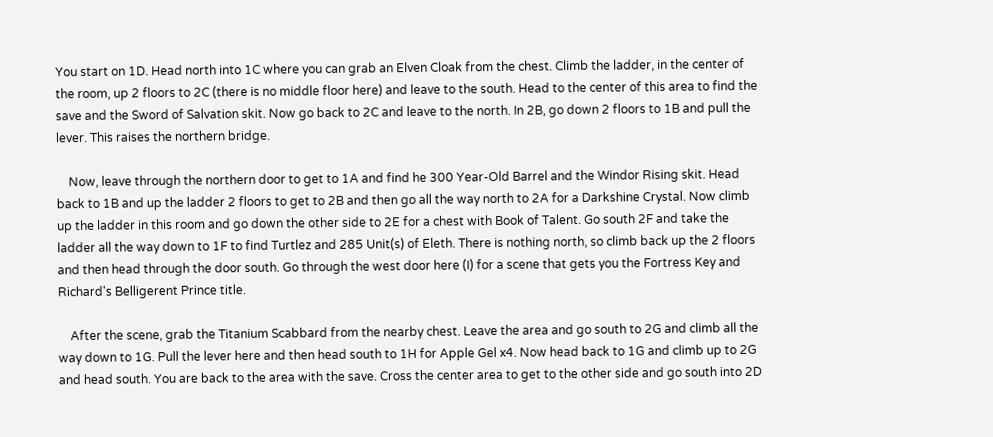You start on 1D. Head north into 1C where you can grab an Elven Cloak from the chest. Climb the ladder, in the center of the room, up 2 floors to 2C (there is no middle floor here) and leave to the south. Head to the center of this area to find the save and the Sword of Salvation skit. Now go back to 2C and leave to the north. In 2B, go down 2 floors to 1B and pull the lever. This raises the northern bridge.

    Now, leave through the northern door to get to 1A and find he 300 Year-Old Barrel and the Windor Rising skit. Head back to 1B and up the ladder 2 floors to get to 2B and then go all the way north to 2A for a Darkshine Crystal. Now climb up the ladder in this room and go down the other side to 2E for a chest with Book of Talent. Go south 2F and take the ladder all the way down to 1F to find Turtlez and 285 Unit(s) of Eleth. There is nothing north, so climb back up the 2 floors and then head through the door south. Go through the west door here (I) for a scene that gets you the Fortress Key and Richard's Belligerent Prince title.

    After the scene, grab the Titanium Scabbard from the nearby chest. Leave the area and go south to 2G and climb all the way down to 1G. Pull the lever here and then head south to 1H for Apple Gel x4. Now head back to 1G and climb up to 2G and head south. You are back to the area with the save. Cross the center area to get to the other side and go south into 2D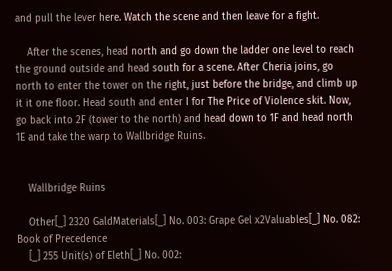and pull the lever here. Watch the scene and then leave for a fight.

    After the scenes, head north and go down the ladder one level to reach the ground outside and head south for a scene. After Cheria joins, go north to enter the tower on the right, just before the bridge, and climb up it it one floor. Head south and enter I for The Price of Violence skit. Now, go back into 2F (tower to the north) and head down to 1F and head north 1E and take the warp to Wallbridge Ruins.


    Wallbridge Ruins

    Other[_] 2320 GaldMaterials[_] No. 003: Grape Gel x2Valuables[_] No. 082: Book of Precedence
    [_] 255 Unit(s) of Eleth[_] No. 002: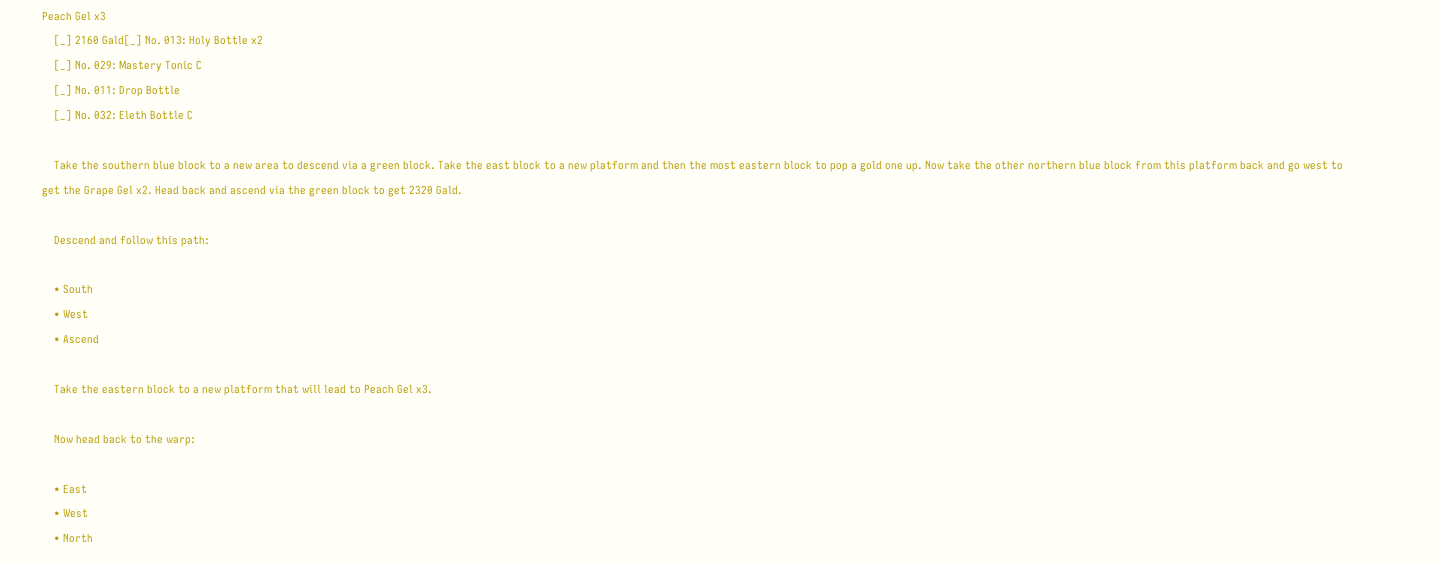Peach Gel x3
    [_] 2160 Gald[_] No. 013: Holy Bottle x2
    [_] No. 029: Mastery Tonic C
    [_] No. 011: Drop Bottle
    [_] No. 032: Eleth Bottle C

    Take the southern blue block to a new area to descend via a green block. Take the east block to a new platform and then the most eastern block to pop a gold one up. Now take the other northern blue block from this platform back and go west to get the Grape Gel x2. Head back and ascend via the green block to get 2320 Gald.

    Descend and follow this path:

    • South
    • West
    • Ascend

    Take the eastern block to a new platform that will lead to Peach Gel x3.

    Now head back to the warp:

    • East
    • West
    • North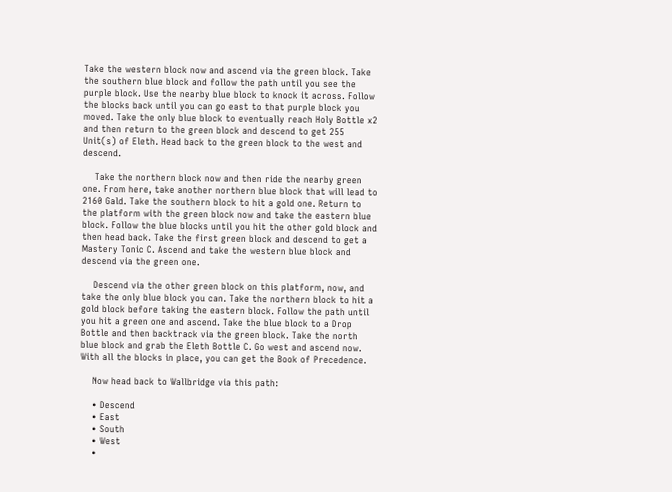Take the western block now and ascend via the green block. Take the southern blue block and follow the path until you see the purple block. Use the nearby blue block to knock it across. Follow the blocks back until you can go east to that purple block you moved. Take the only blue block to eventually reach Holy Bottle x2 and then return to the green block and descend to get 255 Unit(s) of Eleth. Head back to the green block to the west and descend.

    Take the northern block now and then ride the nearby green one. From here, take another northern blue block that will lead to 2160 Gald. Take the southern block to hit a gold one. Return to the platform with the green block now and take the eastern blue block. Follow the blue blocks until you hit the other gold block and then head back. Take the first green block and descend to get a Mastery Tonic C. Ascend and take the western blue block and descend via the green one.

    Descend via the other green block on this platform, now, and take the only blue block you can. Take the northern block to hit a gold block before taking the eastern block. Follow the path until you hit a green one and ascend. Take the blue block to a Drop Bottle and then backtrack via the green block. Take the north blue block and grab the Eleth Bottle C. Go west and ascend now. With all the blocks in place, you can get the Book of Precedence.

    Now head back to Wallbridge via this path:

    • Descend
    • East
    • South
    • West
    •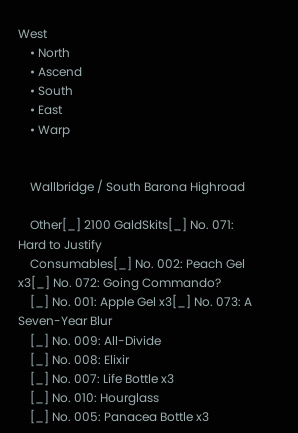West
    • North
    • Ascend
    • South
    • East
    • Warp


    Wallbridge / South Barona Highroad

    Other[_] 2100 GaldSkits[_] No. 071: Hard to Justify
    Consumables[_] No. 002: Peach Gel x3[_] No. 072: Going Commando?
    [_] No. 001: Apple Gel x3[_] No. 073: A Seven-Year Blur
    [_] No. 009: All-Divide
    [_] No. 008: Elixir
    [_] No. 007: Life Bottle x3
    [_] No. 010: Hourglass
    [_] No. 005: Panacea Bottle x3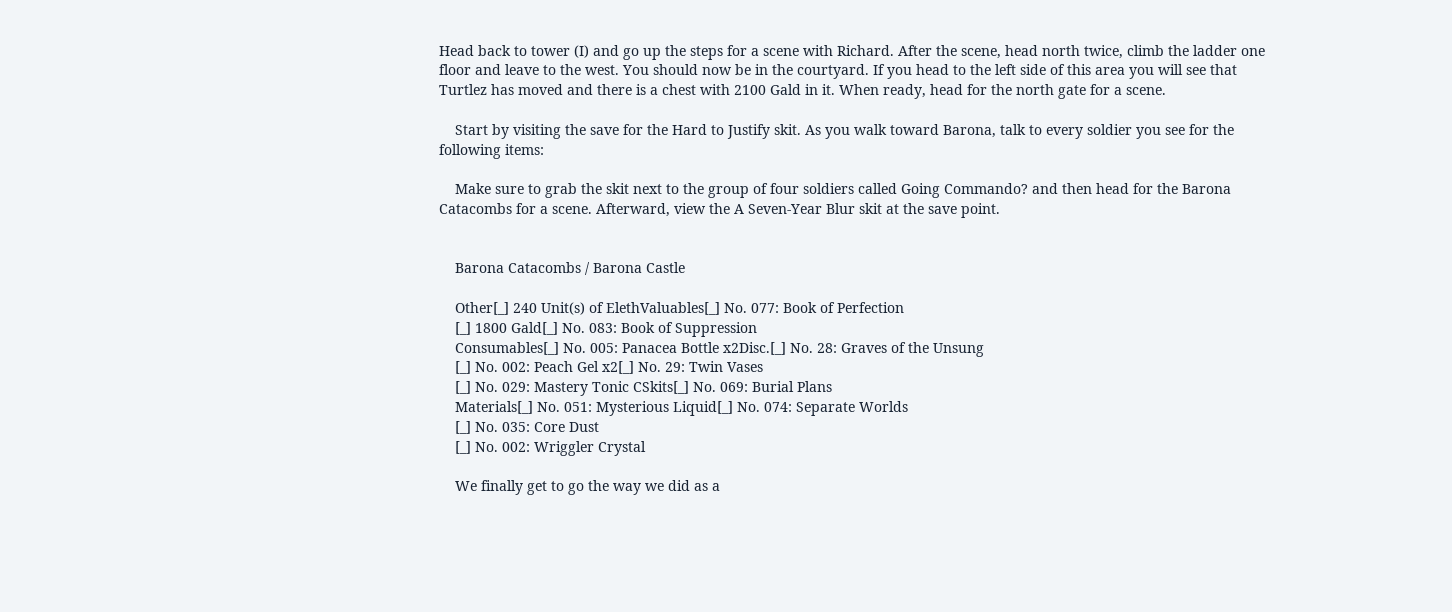Head back to tower (I) and go up the steps for a scene with Richard. After the scene, head north twice, climb the ladder one floor and leave to the west. You should now be in the courtyard. If you head to the left side of this area you will see that Turtlez has moved and there is a chest with 2100 Gald in it. When ready, head for the north gate for a scene.

    Start by visiting the save for the Hard to Justify skit. As you walk toward Barona, talk to every soldier you see for the following items:

    Make sure to grab the skit next to the group of four soldiers called Going Commando? and then head for the Barona Catacombs for a scene. Afterward, view the A Seven-Year Blur skit at the save point.


    Barona Catacombs / Barona Castle

    Other[_] 240 Unit(s) of ElethValuables[_] No. 077: Book of Perfection
    [_] 1800 Gald[_] No. 083: Book of Suppression
    Consumables[_] No. 005: Panacea Bottle x2Disc.[_] No. 28: Graves of the Unsung
    [_] No. 002: Peach Gel x2[_] No. 29: Twin Vases
    [_] No. 029: Mastery Tonic CSkits[_] No. 069: Burial Plans
    Materials[_] No. 051: Mysterious Liquid[_] No. 074: Separate Worlds
    [_] No. 035: Core Dust
    [_] No. 002: Wriggler Crystal

    We finally get to go the way we did as a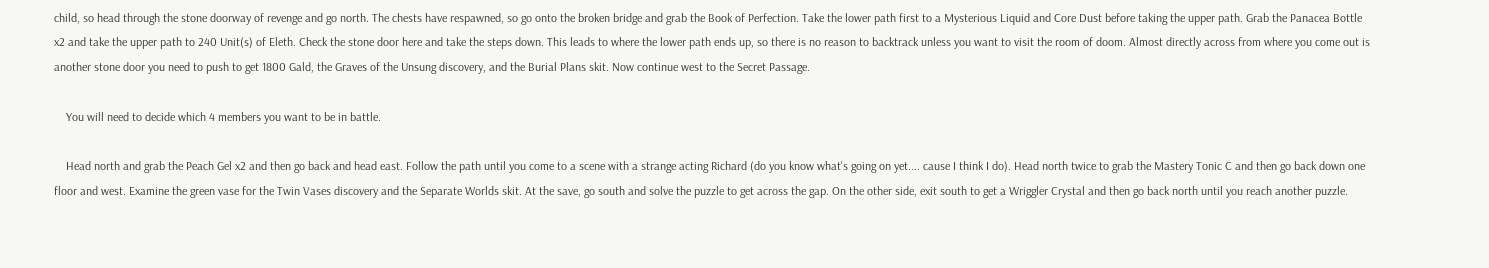child, so head through the stone doorway of revenge and go north. The chests have respawned, so go onto the broken bridge and grab the Book of Perfection. Take the lower path first to a Mysterious Liquid and Core Dust before taking the upper path. Grab the Panacea Bottle x2 and take the upper path to 240 Unit(s) of Eleth. Check the stone door here and take the steps down. This leads to where the lower path ends up, so there is no reason to backtrack unless you want to visit the room of doom. Almost directly across from where you come out is another stone door you need to push to get 1800 Gald, the Graves of the Unsung discovery, and the Burial Plans skit. Now continue west to the Secret Passage.

    You will need to decide which 4 members you want to be in battle.

    Head north and grab the Peach Gel x2 and then go back and head east. Follow the path until you come to a scene with a strange acting Richard (do you know what's going on yet.... cause I think I do). Head north twice to grab the Mastery Tonic C and then go back down one floor and west. Examine the green vase for the Twin Vases discovery and the Separate Worlds skit. At the save, go south and solve the puzzle to get across the gap. On the other side, exit south to get a Wriggler Crystal and then go back north until you reach another puzzle.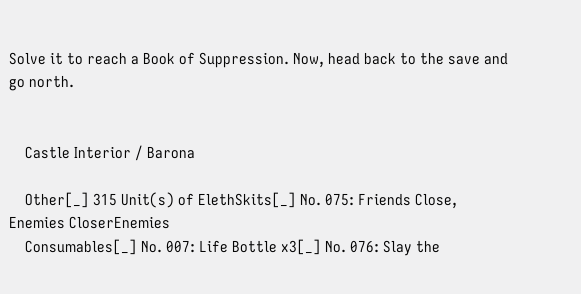Solve it to reach a Book of Suppression. Now, head back to the save and go north.


    Castle Interior / Barona

    Other[_] 315 Unit(s) of ElethSkits[_] No. 075: Friends Close, Enemies CloserEnemies
    Consumables[_] No. 007: Life Bottle x3[_] No. 076: Slay the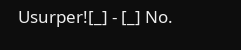Usurper![_] - [_] No.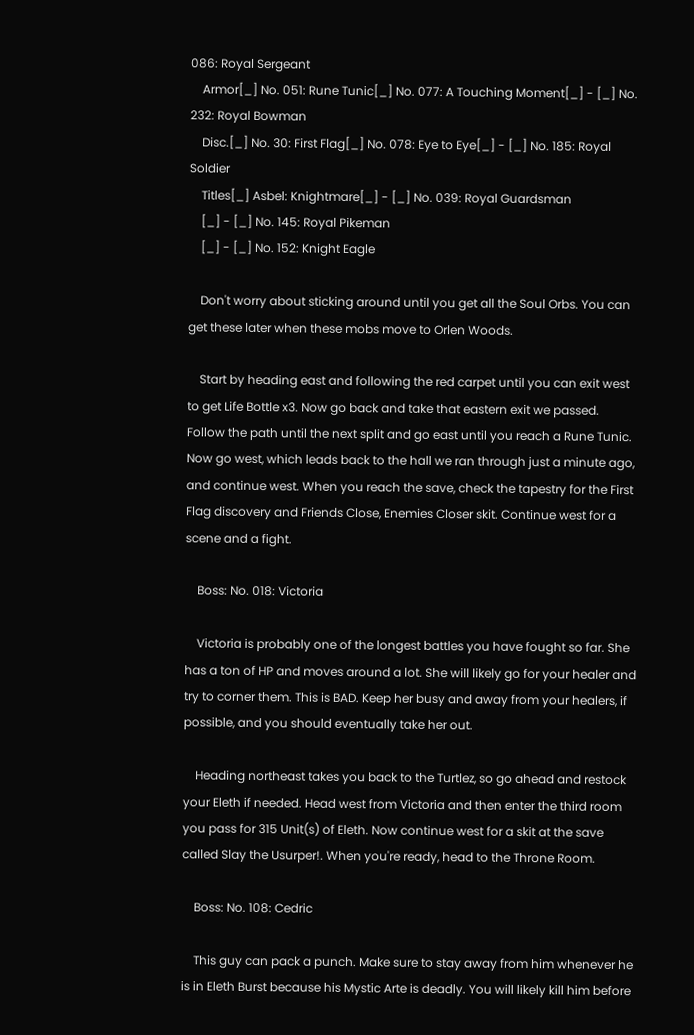086: Royal Sergeant
    Armor[_] No. 051: Rune Tunic[_] No. 077: A Touching Moment[_] - [_] No. 232: Royal Bowman
    Disc.[_] No. 30: First Flag[_] No. 078: Eye to Eye[_] - [_] No. 185: Royal Soldier
    Titles[_] Asbel: Knightmare[_] - [_] No. 039: Royal Guardsman
    [_] - [_] No. 145: Royal Pikeman
    [_] - [_] No. 152: Knight Eagle

    Don't worry about sticking around until you get all the Soul Orbs. You can get these later when these mobs move to Orlen Woods.

    Start by heading east and following the red carpet until you can exit west to get Life Bottle x3. Now go back and take that eastern exit we passed. Follow the path until the next split and go east until you reach a Rune Tunic. Now go west, which leads back to the hall we ran through just a minute ago, and continue west. When you reach the save, check the tapestry for the First Flag discovery and Friends Close, Enemies Closer skit. Continue west for a scene and a fight.

    Boss: No. 018: Victoria

    Victoria is probably one of the longest battles you have fought so far. She has a ton of HP and moves around a lot. She will likely go for your healer and try to corner them. This is BAD. Keep her busy and away from your healers, if possible, and you should eventually take her out.

    Heading northeast takes you back to the Turtlez, so go ahead and restock your Eleth if needed. Head west from Victoria and then enter the third room you pass for 315 Unit(s) of Eleth. Now continue west for a skit at the save called Slay the Usurper!. When you're ready, head to the Throne Room.

    Boss: No. 108: Cedric

    This guy can pack a punch. Make sure to stay away from him whenever he is in Eleth Burst because his Mystic Arte is deadly. You will likely kill him before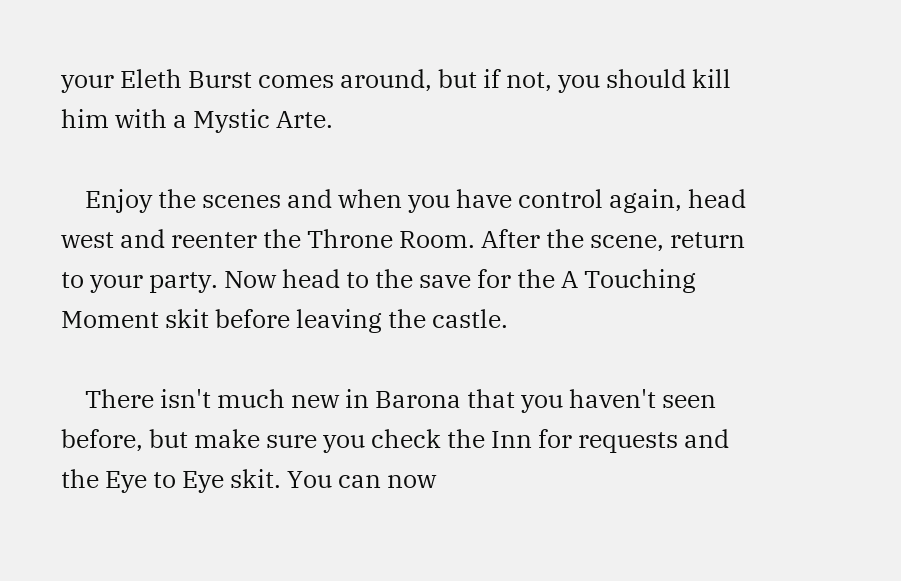your Eleth Burst comes around, but if not, you should kill him with a Mystic Arte.

    Enjoy the scenes and when you have control again, head west and reenter the Throne Room. After the scene, return to your party. Now head to the save for the A Touching Moment skit before leaving the castle.

    There isn't much new in Barona that you haven't seen before, but make sure you check the Inn for requests and the Eye to Eye skit. You can now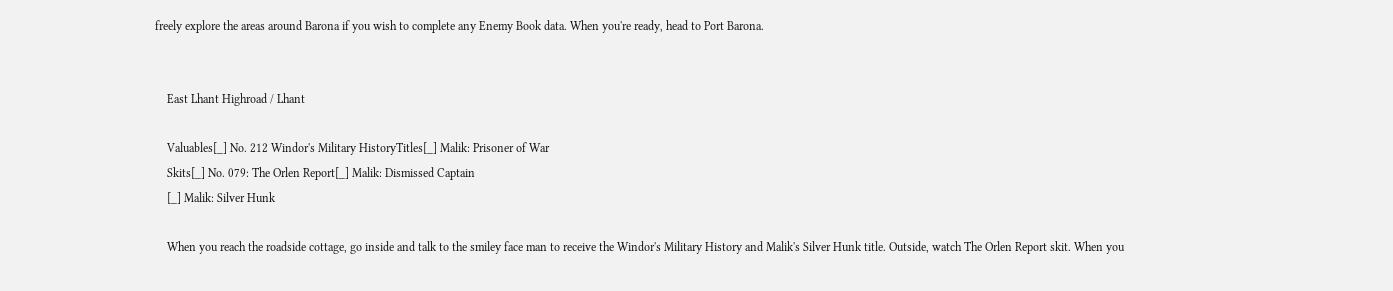freely explore the areas around Barona if you wish to complete any Enemy Book data. When you're ready, head to Port Barona.


    East Lhant Highroad / Lhant

    Valuables[_] No. 212 Windor's Military HistoryTitles[_] Malik: Prisoner of War
    Skits[_] No. 079: The Orlen Report[_] Malik: Dismissed Captain
    [_] Malik: Silver Hunk

    When you reach the roadside cottage, go inside and talk to the smiley face man to receive the Windor's Military History and Malik's Silver Hunk title. Outside, watch The Orlen Report skit. When you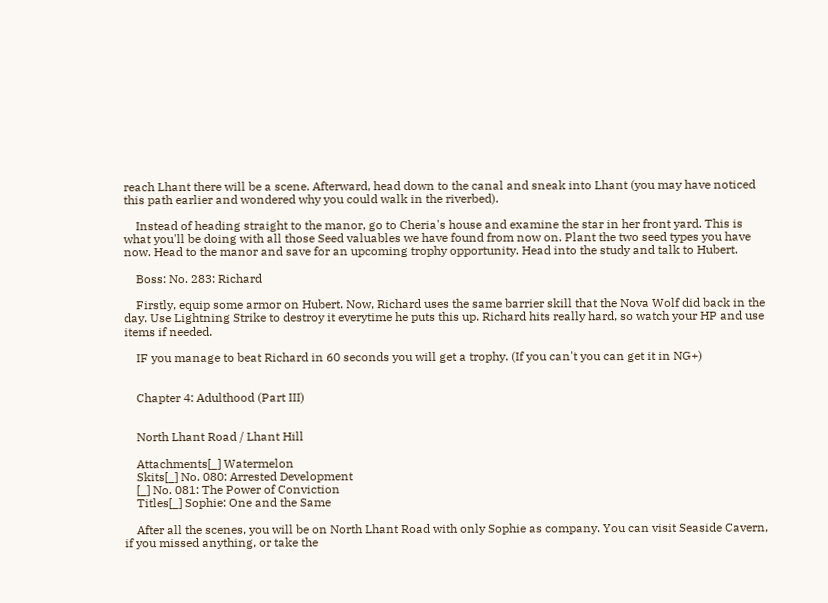reach Lhant there will be a scene. Afterward, head down to the canal and sneak into Lhant (you may have noticed this path earlier and wondered why you could walk in the riverbed).

    Instead of heading straight to the manor, go to Cheria's house and examine the star in her front yard. This is what you'll be doing with all those Seed valuables we have found from now on. Plant the two seed types you have now. Head to the manor and save for an upcoming trophy opportunity. Head into the study and talk to Hubert.

    Boss: No. 283: Richard

    Firstly, equip some armor on Hubert. Now, Richard uses the same barrier skill that the Nova Wolf did back in the day. Use Lightning Strike to destroy it everytime he puts this up. Richard hits really hard, so watch your HP and use items if needed.

    IF you manage to beat Richard in 60 seconds you will get a trophy. (If you can't you can get it in NG+)


    Chapter 4: Adulthood (Part III)


    North Lhant Road / Lhant Hill

    Attachments[_] Watermelon
    Skits[_] No. 080: Arrested Development
    [_] No. 081: The Power of Conviction
    Titles[_] Sophie: One and the Same

    After all the scenes, you will be on North Lhant Road with only Sophie as company. You can visit Seaside Cavern, if you missed anything, or take the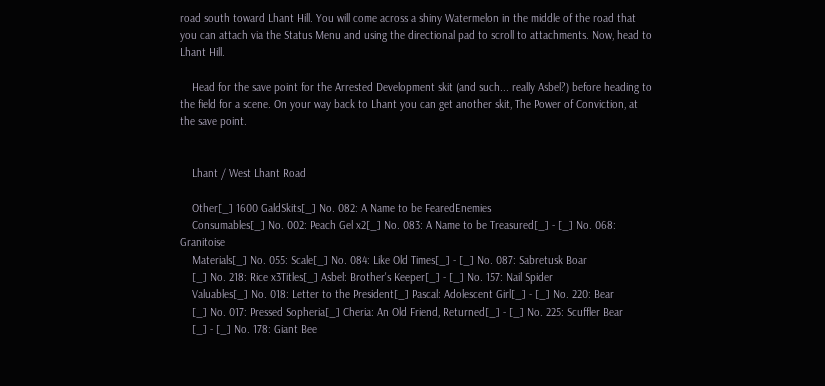road south toward Lhant Hill. You will come across a shiny Watermelon in the middle of the road that you can attach via the Status Menu and using the directional pad to scroll to attachments. Now, head to Lhant Hill.

    Head for the save point for the Arrested Development skit (and such... really Asbel?) before heading to the field for a scene. On your way back to Lhant you can get another skit, The Power of Conviction, at the save point.


    Lhant / West Lhant Road

    Other[_] 1600 GaldSkits[_] No. 082: A Name to be FearedEnemies
    Consumables[_] No. 002: Peach Gel x2[_] No. 083: A Name to be Treasured[_] - [_] No. 068: Granitoise
    Materials[_] No. 055: Scale[_] No. 084: Like Old Times[_] - [_] No. 087: Sabretusk Boar
    [_] No. 218: Rice x3Titles[_] Asbel: Brother's Keeper[_] - [_] No. 157: Nail Spider
    Valuables[_] No. 018: Letter to the President[_] Pascal: Adolescent Girl[_] - [_] No. 220: Bear
    [_] No. 017: Pressed Sopheria[_] Cheria: An Old Friend, Returned[_] - [_] No. 225: Scuffler Bear
    [_] - [_] No. 178: Giant Bee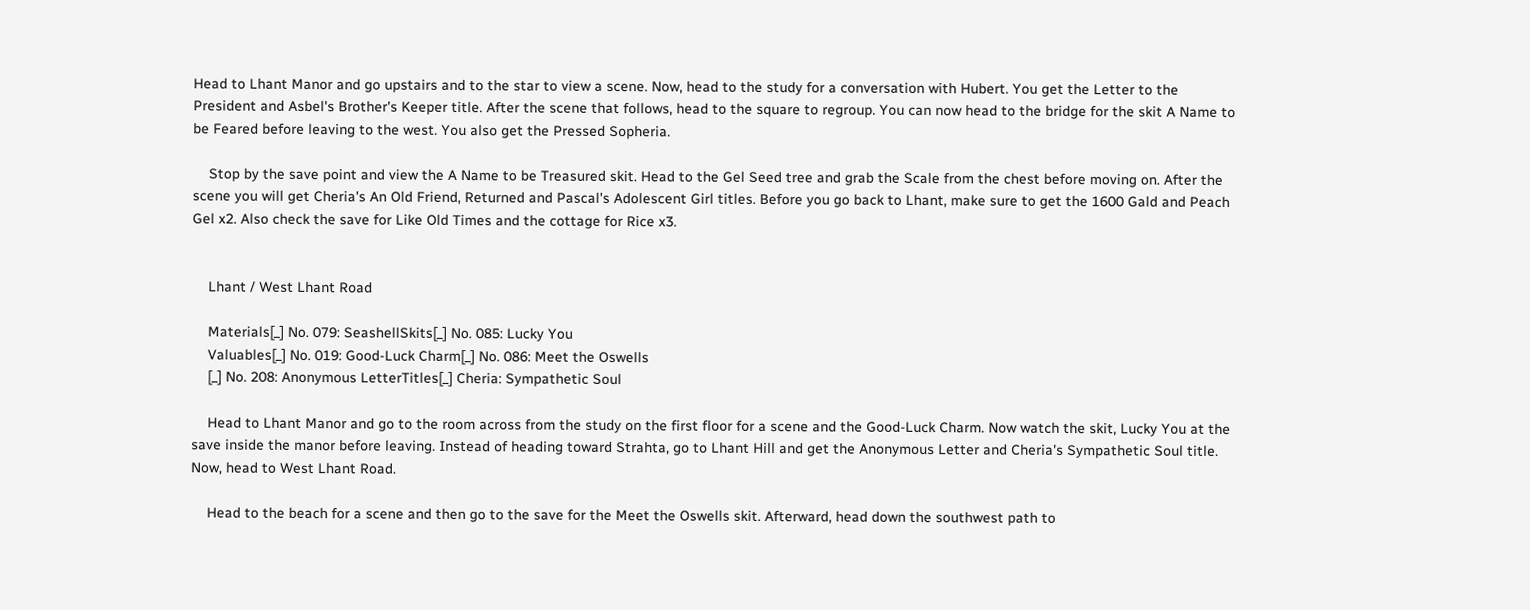Head to Lhant Manor and go upstairs and to the star to view a scene. Now, head to the study for a conversation with Hubert. You get the Letter to the President and Asbel's Brother's Keeper title. After the scene that follows, head to the square to regroup. You can now head to the bridge for the skit A Name to be Feared before leaving to the west. You also get the Pressed Sopheria.

    Stop by the save point and view the A Name to be Treasured skit. Head to the Gel Seed tree and grab the Scale from the chest before moving on. After the scene you will get Cheria's An Old Friend, Returned and Pascal's Adolescent Girl titles. Before you go back to Lhant, make sure to get the 1600 Gald and Peach Gel x2. Also check the save for Like Old Times and the cottage for Rice x3.


    Lhant / West Lhant Road

    Materials[_] No. 079: SeashellSkits[_] No. 085: Lucky You
    Valuables[_] No. 019: Good-Luck Charm[_] No. 086: Meet the Oswells
    [_] No. 208: Anonymous LetterTitles[_] Cheria: Sympathetic Soul

    Head to Lhant Manor and go to the room across from the study on the first floor for a scene and the Good-Luck Charm. Now watch the skit, Lucky You at the save inside the manor before leaving. Instead of heading toward Strahta, go to Lhant Hill and get the Anonymous Letter and Cheria's Sympathetic Soul title. Now, head to West Lhant Road.

    Head to the beach for a scene and then go to the save for the Meet the Oswells skit. Afterward, head down the southwest path to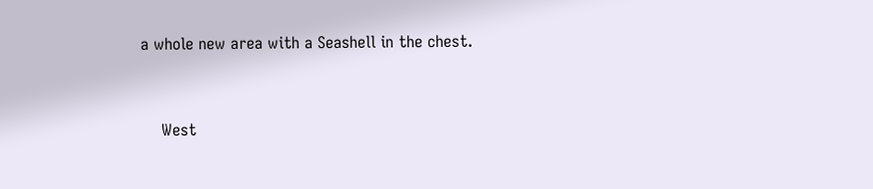a whole new area with a Seashell in the chest.


    West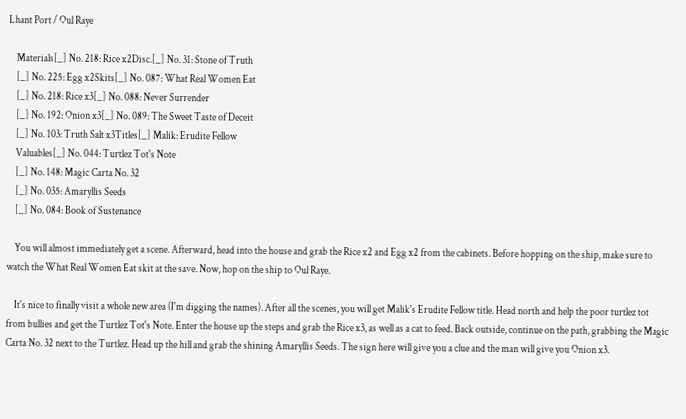Lhant Port / Oul Raye

    Materials[_] No. 218: Rice x2Disc.[_] No. 31: Stone of Truth
    [_] No. 225: Egg x2Skits[_] No. 087: What Real Women Eat
    [_] No. 218: Rice x3[_] No. 088: Never Surrender
    [_] No. 192: Onion x3[_] No. 089: The Sweet Taste of Deceit
    [_] No. 103: Truth Salt x3Titles[_] Malik: Erudite Fellow
    Valuables[_] No. 044: Turtlez Tot's Note
    [_] No. 148: Magic Carta No. 32
    [_] No. 035: Amaryllis Seeds
    [_] No. 084: Book of Sustenance

    You will almost immediately get a scene. Afterward, head into the house and grab the Rice x2 and Egg x2 from the cabinets. Before hopping on the ship, make sure to watch the What Real Women Eat skit at the save. Now, hop on the ship to Oul Raye.

    It's nice to finally visit a whole new area (I'm digging the names). After all the scenes, you will get Malik's Erudite Fellow title. Head north and help the poor turtlez tot from bullies and get the Turtlez Tot's Note. Enter the house up the steps and grab the Rice x3, as well as a cat to feed. Back outside, continue on the path, grabbing the Magic Carta No. 32 next to the Turtlez. Head up the hill and grab the shining Amaryllis Seeds. The sign here will give you a clue and the man will give you Onion x3.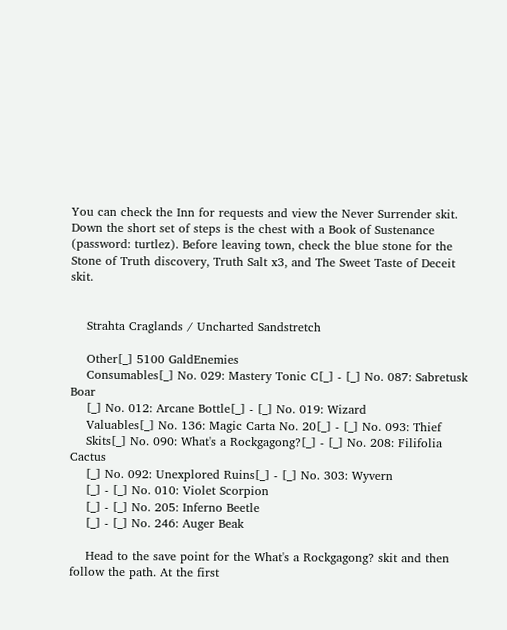You can check the Inn for requests and view the Never Surrender skit. Down the short set of steps is the chest with a Book of Sustenance (password: turtlez). Before leaving town, check the blue stone for the Stone of Truth discovery, Truth Salt x3, and The Sweet Taste of Deceit skit.


    Strahta Craglands / Uncharted Sandstretch

    Other[_] 5100 GaldEnemies
    Consumables[_] No. 029: Mastery Tonic C[_] - [_] No. 087: Sabretusk Boar
    [_] No. 012: Arcane Bottle[_] - [_] No. 019: Wizard
    Valuables[_] No. 136: Magic Carta No. 20[_] - [_] No. 093: Thief
    Skits[_] No. 090: What's a Rockgagong?[_] - [_] No. 208: Filifolia Cactus
    [_] No. 092: Unexplored Ruins[_] - [_] No. 303: Wyvern
    [_] - [_] No. 010: Violet Scorpion
    [_] - [_] No. 205: Inferno Beetle
    [_] - [_] No. 246: Auger Beak

    Head to the save point for the What's a Rockgagong? skit and then follow the path. At the first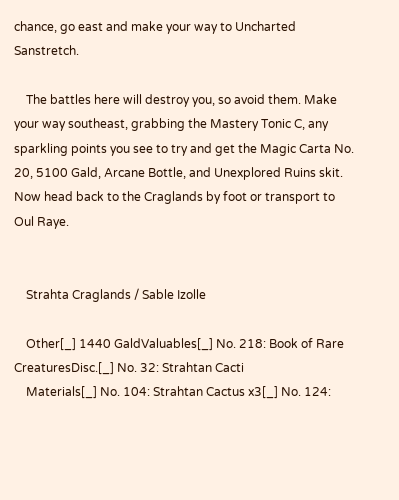chance, go east and make your way to Uncharted Sanstretch.

    The battles here will destroy you, so avoid them. Make your way southeast, grabbing the Mastery Tonic C, any sparkling points you see to try and get the Magic Carta No. 20, 5100 Gald, Arcane Bottle, and Unexplored Ruins skit. Now head back to the Craglands by foot or transport to Oul Raye.


    Strahta Craglands / Sable Izolle

    Other[_] 1440 GaldValuables[_] No. 218: Book of Rare CreaturesDisc.[_] No. 32: Strahtan Cacti
    Materials[_] No. 104: Strahtan Cactus x3[_] No. 124: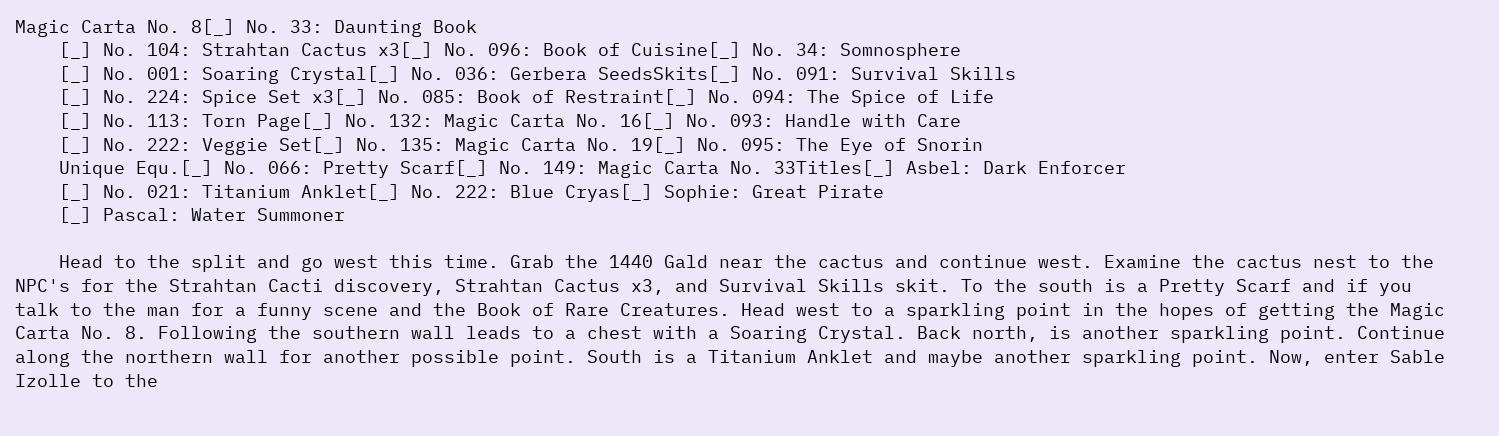Magic Carta No. 8[_] No. 33: Daunting Book
    [_] No. 104: Strahtan Cactus x3[_] No. 096: Book of Cuisine[_] No. 34: Somnosphere
    [_] No. 001: Soaring Crystal[_] No. 036: Gerbera SeedsSkits[_] No. 091: Survival Skills
    [_] No. 224: Spice Set x3[_] No. 085: Book of Restraint[_] No. 094: The Spice of Life
    [_] No. 113: Torn Page[_] No. 132: Magic Carta No. 16[_] No. 093: Handle with Care
    [_] No. 222: Veggie Set[_] No. 135: Magic Carta No. 19[_] No. 095: The Eye of Snorin
    Unique Equ.[_] No. 066: Pretty Scarf[_] No. 149: Magic Carta No. 33Titles[_] Asbel: Dark Enforcer
    [_] No. 021: Titanium Anklet[_] No. 222: Blue Cryas[_] Sophie: Great Pirate
    [_] Pascal: Water Summoner

    Head to the split and go west this time. Grab the 1440 Gald near the cactus and continue west. Examine the cactus nest to the NPC's for the Strahtan Cacti discovery, Strahtan Cactus x3, and Survival Skills skit. To the south is a Pretty Scarf and if you talk to the man for a funny scene and the Book of Rare Creatures. Head west to a sparkling point in the hopes of getting the Magic Carta No. 8. Following the southern wall leads to a chest with a Soaring Crystal. Back north, is another sparkling point. Continue along the northern wall for another possible point. South is a Titanium Anklet and maybe another sparkling point. Now, enter Sable Izolle to the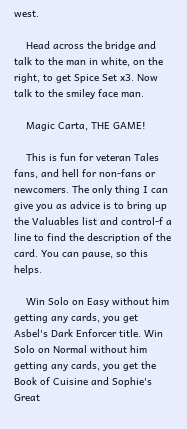west.

    Head across the bridge and talk to the man in white, on the right, to get Spice Set x3. Now talk to the smiley face man.

    Magic Carta, THE GAME!

    This is fun for veteran Tales fans, and hell for non-fans or newcomers. The only thing I can give you as advice is to bring up the Valuables list and control-f a line to find the description of the card. You can pause, so this helps.

    Win Solo on Easy without him getting any cards, you get Asbel's Dark Enforcer title. Win Solo on Normal without him getting any cards, you get the Book of Cuisine and Sophie's Great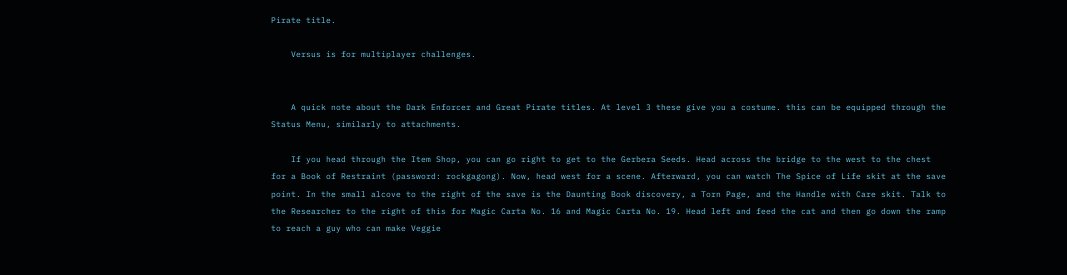Pirate title.

    Versus is for multiplayer challenges.


    A quick note about the Dark Enforcer and Great Pirate titles. At level 3 these give you a costume. this can be equipped through the Status Menu, similarly to attachments.

    If you head through the Item Shop, you can go right to get to the Gerbera Seeds. Head across the bridge to the west to the chest for a Book of Restraint (password: rockgagong). Now, head west for a scene. Afterward, you can watch The Spice of Life skit at the save point. In the small alcove to the right of the save is the Daunting Book discovery, a Torn Page, and the Handle with Care skit. Talk to the Researcher to the right of this for Magic Carta No. 16 and Magic Carta No. 19. Head left and feed the cat and then go down the ramp to reach a guy who can make Veggie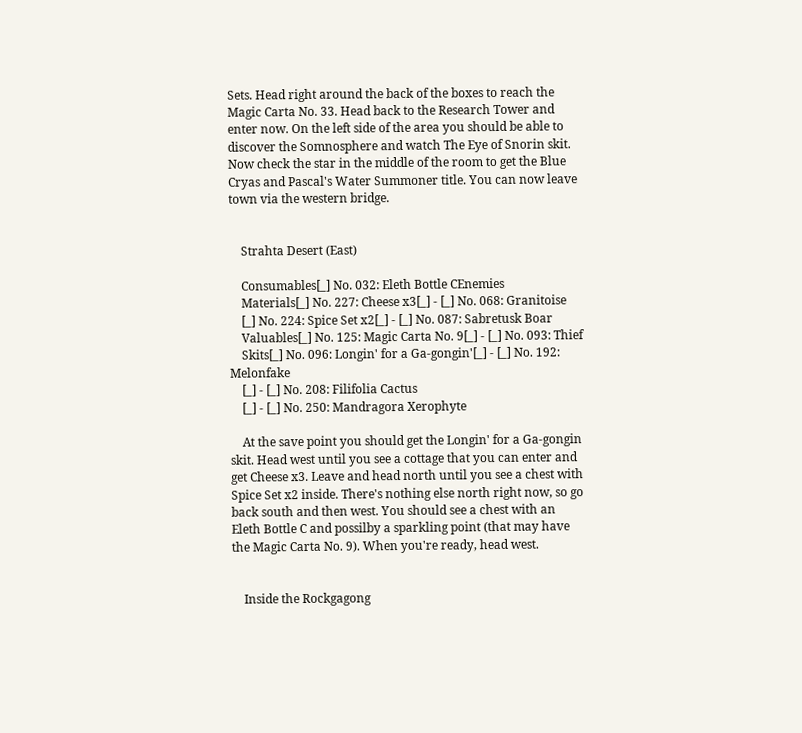Sets. Head right around the back of the boxes to reach the Magic Carta No. 33. Head back to the Research Tower and enter now. On the left side of the area you should be able to discover the Somnosphere and watch The Eye of Snorin skit. Now check the star in the middle of the room to get the Blue Cryas and Pascal's Water Summoner title. You can now leave town via the western bridge.


    Strahta Desert (East)

    Consumables[_] No. 032: Eleth Bottle CEnemies
    Materials[_] No. 227: Cheese x3[_] - [_] No. 068: Granitoise
    [_] No. 224: Spice Set x2[_] - [_] No. 087: Sabretusk Boar
    Valuables[_] No. 125: Magic Carta No. 9[_] - [_] No. 093: Thief
    Skits[_] No. 096: Longin' for a Ga-gongin'[_] - [_] No. 192: Melonfake
    [_] - [_] No. 208: Filifolia Cactus
    [_] - [_] No. 250: Mandragora Xerophyte

    At the save point you should get the Longin' for a Ga-gongin skit. Head west until you see a cottage that you can enter and get Cheese x3. Leave and head north until you see a chest with Spice Set x2 inside. There's nothing else north right now, so go back south and then west. You should see a chest with an Eleth Bottle C and possilby a sparkling point (that may have the Magic Carta No. 9). When you're ready, head west.


    Inside the Rockgagong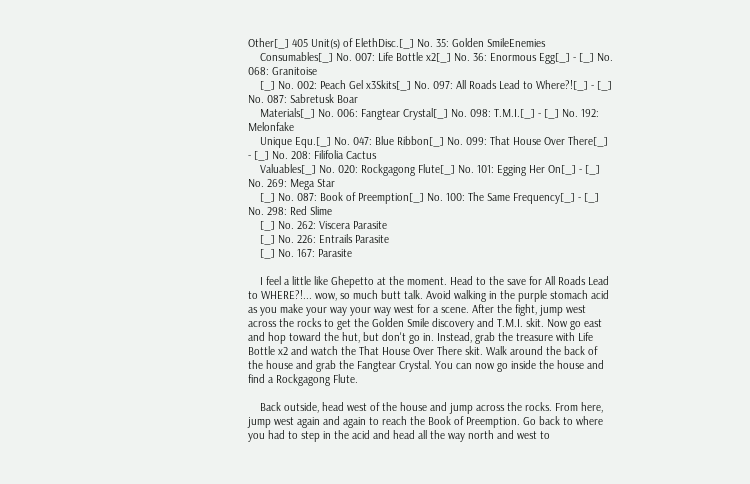Other[_] 405 Unit(s) of ElethDisc.[_] No. 35: Golden SmileEnemies
    Consumables[_] No. 007: Life Bottle x2[_] No. 36: Enormous Egg[_] - [_] No. 068: Granitoise
    [_] No. 002: Peach Gel x3Skits[_] No. 097: All Roads Lead to Where?![_] - [_] No. 087: Sabretusk Boar
    Materials[_] No. 006: Fangtear Crystal[_] No. 098: T.M.I.[_] - [_] No. 192: Melonfake
    Unique Equ.[_] No. 047: Blue Ribbon[_] No. 099: That House Over There[_] - [_] No. 208: Filifolia Cactus
    Valuables[_] No. 020: Rockgagong Flute[_] No. 101: Egging Her On[_] - [_] No. 269: Mega Star
    [_] No. 087: Book of Preemption[_] No. 100: The Same Frequency[_] - [_] No. 298: Red Slime
    [_] No. 262: Viscera Parasite
    [_] No. 226: Entrails Parasite
    [_] No. 167: Parasite

    I feel a little like Ghepetto at the moment. Head to the save for All Roads Lead to WHERE?!... wow, so much butt talk. Avoid walking in the purple stomach acid as you make your way your way west for a scene. After the fight, jump west across the rocks to get the Golden Smile discovery and T.M.I. skit. Now go east and hop toward the hut, but don't go in. Instead, grab the treasure with Life Bottle x2 and watch the That House Over There skit. Walk around the back of the house and grab the Fangtear Crystal. You can now go inside the house and find a Rockgagong Flute.

    Back outside, head west of the house and jump across the rocks. From here, jump west again and again to reach the Book of Preemption. Go back to where you had to step in the acid and head all the way north and west to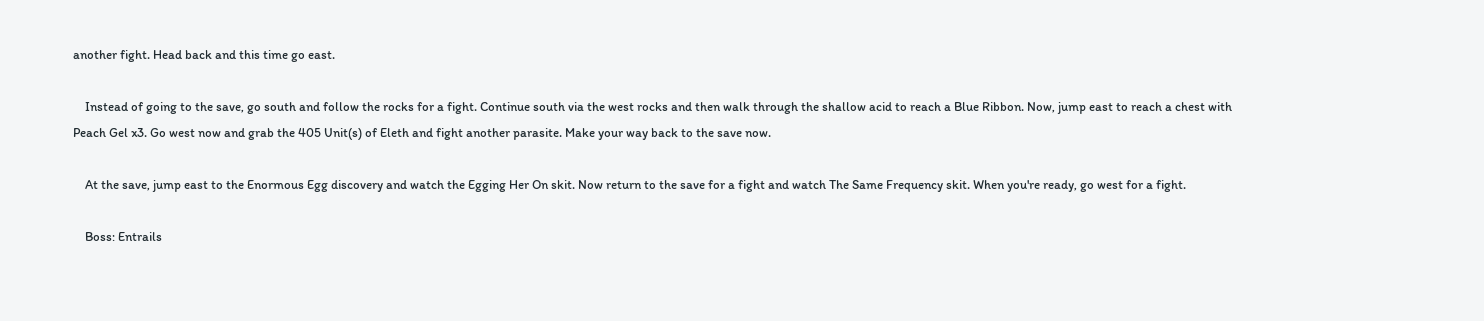another fight. Head back and this time go east.

    Instead of going to the save, go south and follow the rocks for a fight. Continue south via the west rocks and then walk through the shallow acid to reach a Blue Ribbon. Now, jump east to reach a chest with Peach Gel x3. Go west now and grab the 405 Unit(s) of Eleth and fight another parasite. Make your way back to the save now.

    At the save, jump east to the Enormous Egg discovery and watch the Egging Her On skit. Now return to the save for a fight and watch The Same Frequency skit. When you're ready, go west for a fight.

    Boss: Entrails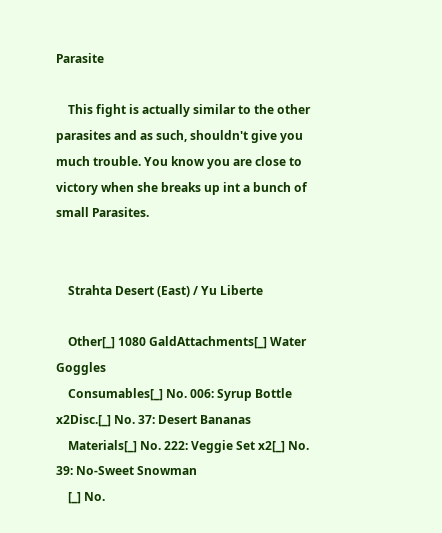Parasite

    This fight is actually similar to the other parasites and as such, shouldn't give you much trouble. You know you are close to victory when she breaks up int a bunch of small Parasites.


    Strahta Desert (East) / Yu Liberte

    Other[_] 1080 GaldAttachments[_] Water Goggles
    Consumables[_] No. 006: Syrup Bottle x2Disc.[_] No. 37: Desert Bananas
    Materials[_] No. 222: Veggie Set x2[_] No. 39: No-Sweet Snowman
    [_] No.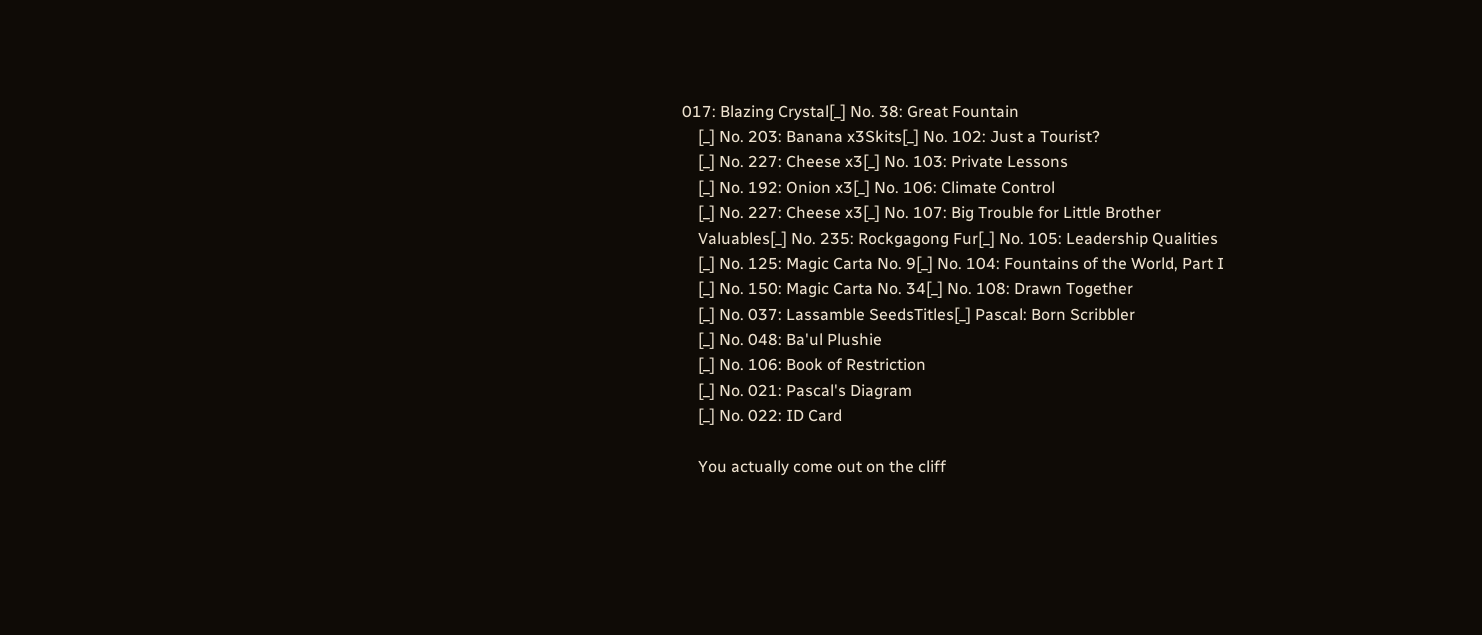017: Blazing Crystal[_] No. 38: Great Fountain
    [_] No. 203: Banana x3Skits[_] No. 102: Just a Tourist?
    [_] No. 227: Cheese x3[_] No. 103: Private Lessons
    [_] No. 192: Onion x3[_] No. 106: Climate Control
    [_] No. 227: Cheese x3[_] No. 107: Big Trouble for Little Brother
    Valuables[_] No. 235: Rockgagong Fur[_] No. 105: Leadership Qualities
    [_] No. 125: Magic Carta No. 9[_] No. 104: Fountains of the World, Part I
    [_] No. 150: Magic Carta No. 34[_] No. 108: Drawn Together
    [_] No. 037: Lassamble SeedsTitles[_] Pascal: Born Scribbler
    [_] No. 048: Ba'ul Plushie
    [_] No. 106: Book of Restriction
    [_] No. 021: Pascal's Diagram
    [_] No. 022: ID Card

    You actually come out on the cliff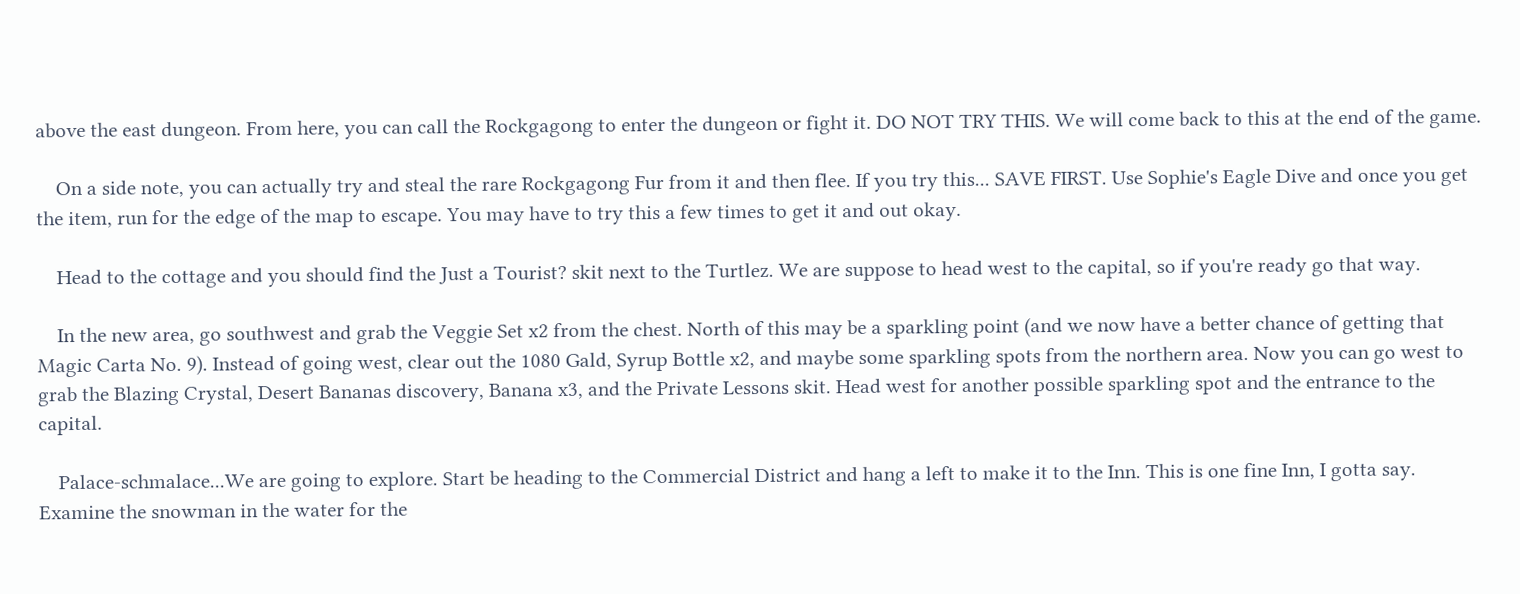above the east dungeon. From here, you can call the Rockgagong to enter the dungeon or fight it. DO NOT TRY THIS. We will come back to this at the end of the game.

    On a side note, you can actually try and steal the rare Rockgagong Fur from it and then flee. If you try this... SAVE FIRST. Use Sophie's Eagle Dive and once you get the item, run for the edge of the map to escape. You may have to try this a few times to get it and out okay.

    Head to the cottage and you should find the Just a Tourist? skit next to the Turtlez. We are suppose to head west to the capital, so if you're ready go that way.

    In the new area, go southwest and grab the Veggie Set x2 from the chest. North of this may be a sparkling point (and we now have a better chance of getting that Magic Carta No. 9). Instead of going west, clear out the 1080 Gald, Syrup Bottle x2, and maybe some sparkling spots from the northern area. Now you can go west to grab the Blazing Crystal, Desert Bananas discovery, Banana x3, and the Private Lessons skit. Head west for another possible sparkling spot and the entrance to the capital.

    Palace-schmalace...We are going to explore. Start be heading to the Commercial District and hang a left to make it to the Inn. This is one fine Inn, I gotta say. Examine the snowman in the water for the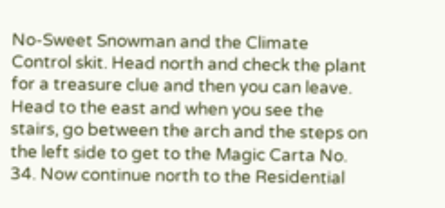No-Sweet Snowman and the Climate Control skit. Head north and check the plant for a treasure clue and then you can leave. Head to the east and when you see the stairs, go between the arch and the steps on the left side to get to the Magic Carta No. 34. Now continue north to the Residential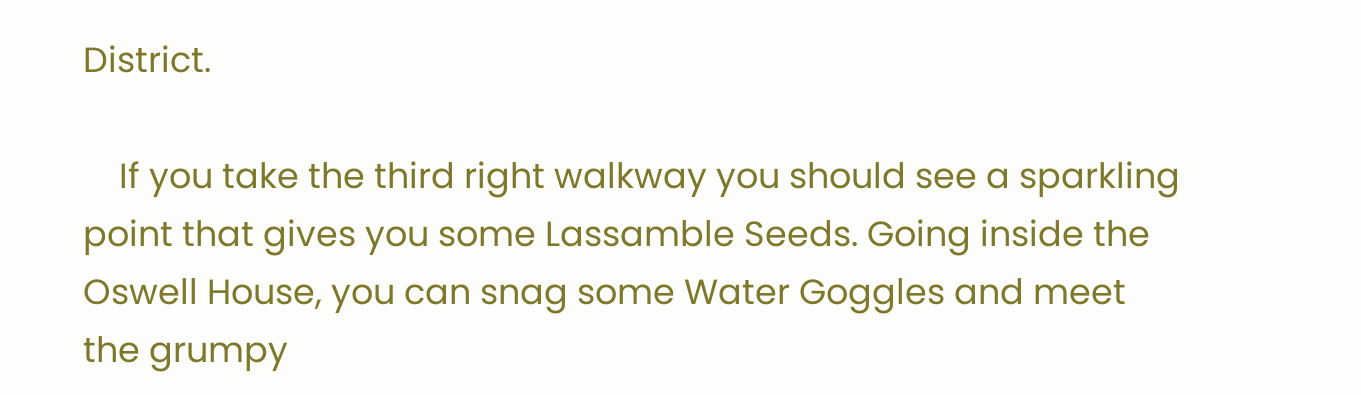District.

    If you take the third right walkway you should see a sparkling point that gives you some Lassamble Seeds. Going inside the Oswell House, you can snag some Water Goggles and meet the grumpy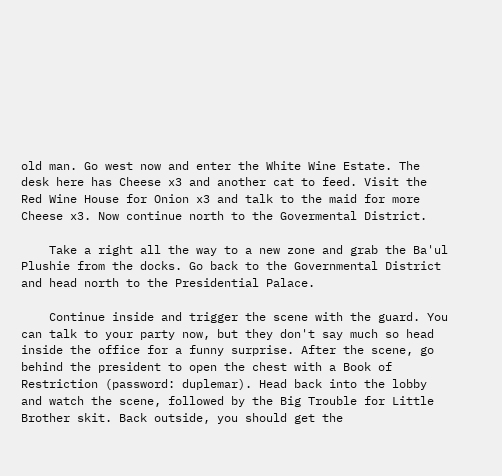old man. Go west now and enter the White Wine Estate. The desk here has Cheese x3 and another cat to feed. Visit the Red Wine House for Onion x3 and talk to the maid for more Cheese x3. Now continue north to the Govermental District.

    Take a right all the way to a new zone and grab the Ba'ul Plushie from the docks. Go back to the Governmental District and head north to the Presidential Palace.

    Continue inside and trigger the scene with the guard. You can talk to your party now, but they don't say much so head inside the office for a funny surprise. After the scene, go behind the president to open the chest with a Book of Restriction (password: duplemar). Head back into the lobby and watch the scene, followed by the Big Trouble for Little Brother skit. Back outside, you should get the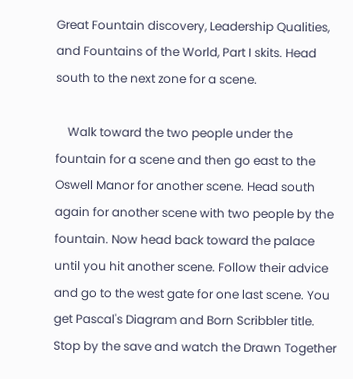Great Fountain discovery, Leadership Qualities, and Fountains of the World, Part I skits. Head south to the next zone for a scene.

    Walk toward the two people under the fountain for a scene and then go east to the Oswell Manor for another scene. Head south again for another scene with two people by the fountain. Now head back toward the palace until you hit another scene. Follow their advice and go to the west gate for one last scene. You get Pascal's Diagram and Born Scribbler title. Stop by the save and watch the Drawn Together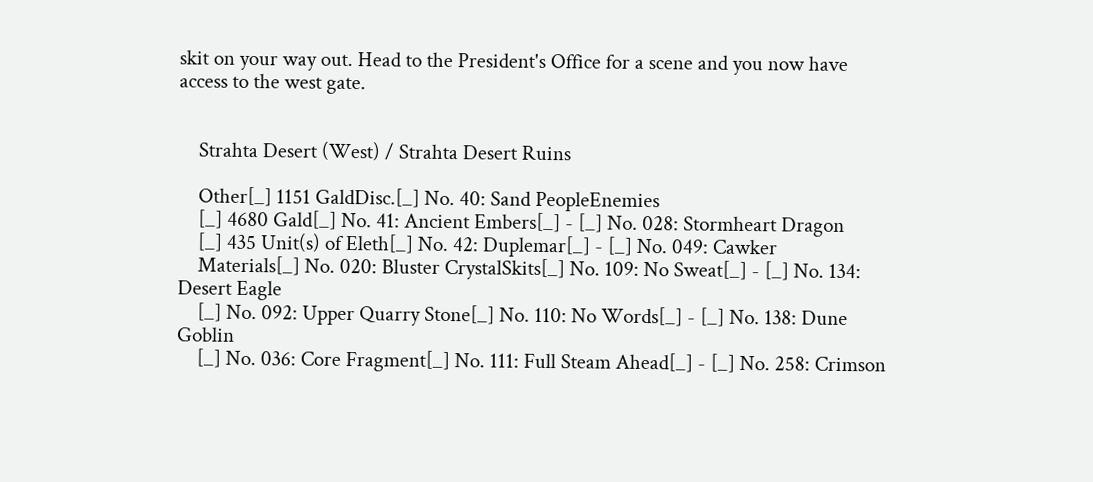skit on your way out. Head to the President's Office for a scene and you now have access to the west gate.


    Strahta Desert (West) / Strahta Desert Ruins

    Other[_] 1151 GaldDisc.[_] No. 40: Sand PeopleEnemies
    [_] 4680 Gald[_] No. 41: Ancient Embers[_] - [_] No. 028: Stormheart Dragon
    [_] 435 Unit(s) of Eleth[_] No. 42: Duplemar[_] - [_] No. 049: Cawker
    Materials[_] No. 020: Bluster CrystalSkits[_] No. 109: No Sweat[_] - [_] No. 134: Desert Eagle
    [_] No. 092: Upper Quarry Stone[_] No. 110: No Words[_] - [_] No. 138: Dune Goblin
    [_] No. 036: Core Fragment[_] No. 111: Full Steam Ahead[_] - [_] No. 258: Crimson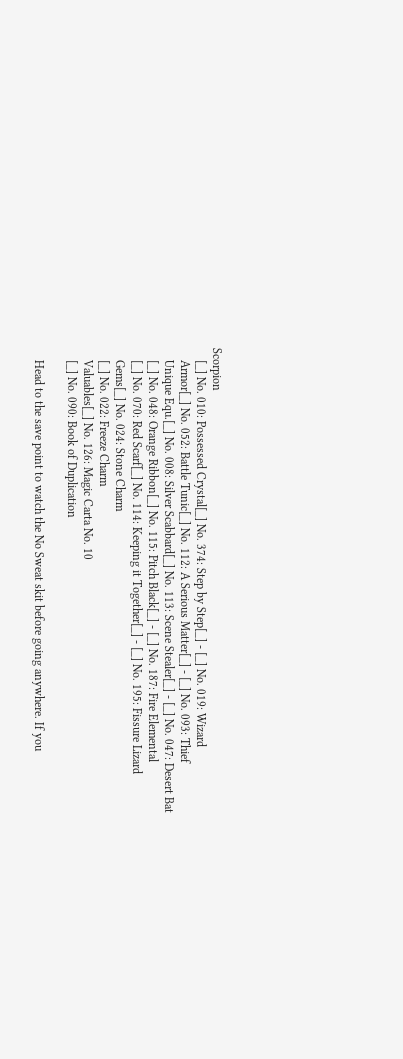Scorpion
    [_] No. 010: Possessed Crystal[_] No. 374: Step by Step[_] - [_] No. 019: Wizard
    Armor[_] No. 052: Battle Tunic[_] No. 112: A Serious Matter[_] - [_] No. 093: Thief
    Unique Equ.[_] No. 008: Silver Scabbard[_] No. 113: Scene Stealer[_] - [_] No. 047: Desert Bat
    [_] No. 048: Orange Ribbon[_] No. 115: Pitch Black[_] - [_] No. 187: Fire Elemental
    [_] No. 070: Red Scarf[_] No. 114: Keeping it Together[_] - [_] No. 195: Fissure Lizard
    Gems[_] No. 024: Stone Charm
    [_] No. 022: Freeze Charm
    Valuables[_] No. 126: Magic Carta No. 10
    [_] No. 090: Book of Duplication

    Head to the save point to watch the No Sweat skit before going anywhere. If you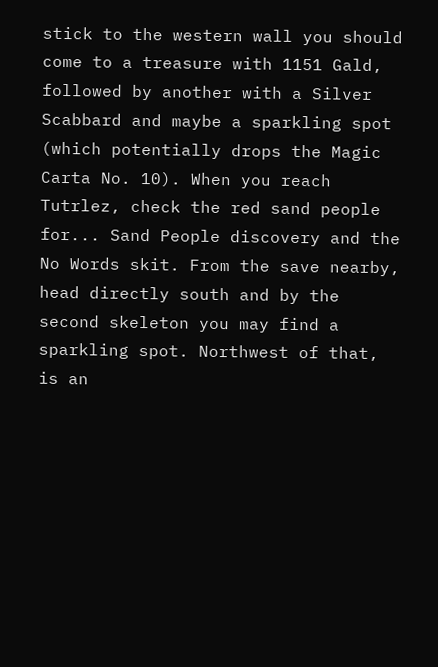stick to the western wall you should come to a treasure with 1151 Gald, followed by another with a Silver Scabbard and maybe a sparkling spot (which potentially drops the Magic Carta No. 10). When you reach Tutrlez, check the red sand people for... Sand People discovery and the No Words skit. From the save nearby, head directly south and by the second skeleton you may find a sparkling spot. Northwest of that, is an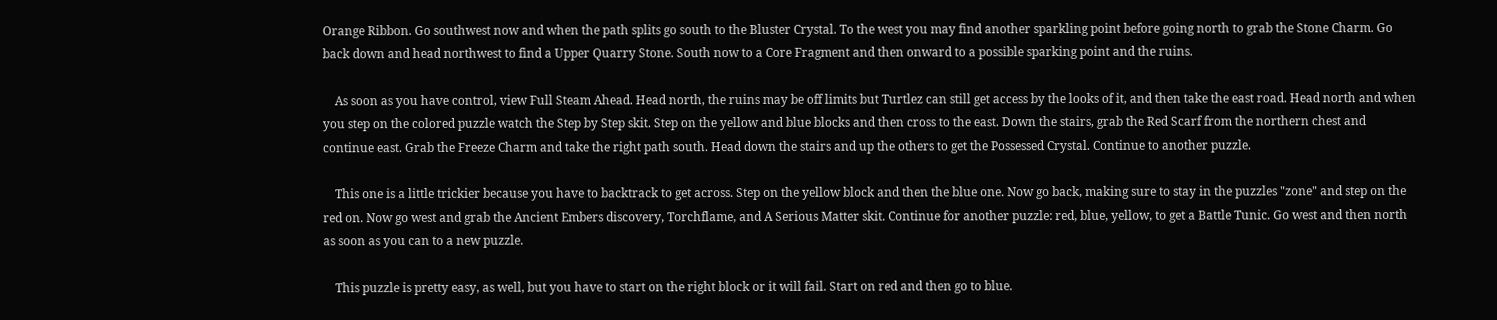Orange Ribbon. Go southwest now and when the path splits go south to the Bluster Crystal. To the west you may find another sparkling point before going north to grab the Stone Charm. Go back down and head northwest to find a Upper Quarry Stone. South now to a Core Fragment and then onward to a possible sparking point and the ruins.

    As soon as you have control, view Full Steam Ahead. Head north, the ruins may be off limits but Turtlez can still get access by the looks of it, and then take the east road. Head north and when you step on the colored puzzle watch the Step by Step skit. Step on the yellow and blue blocks and then cross to the east. Down the stairs, grab the Red Scarf from the northern chest and continue east. Grab the Freeze Charm and take the right path south. Head down the stairs and up the others to get the Possessed Crystal. Continue to another puzzle.

    This one is a little trickier because you have to backtrack to get across. Step on the yellow block and then the blue one. Now go back, making sure to stay in the puzzles "zone" and step on the red on. Now go west and grab the Ancient Embers discovery, Torchflame, and A Serious Matter skit. Continue for another puzzle: red, blue, yellow, to get a Battle Tunic. Go west and then north as soon as you can to a new puzzle.

    This puzzle is pretty easy, as well, but you have to start on the right block or it will fail. Start on red and then go to blue.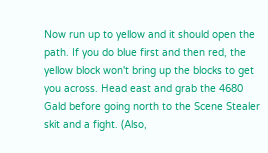Now run up to yellow and it should open the path. If you do blue first and then red, the yellow block won't bring up the blocks to get you across. Head east and grab the 4680 Gald before going north to the Scene Stealer skit and a fight. (Also,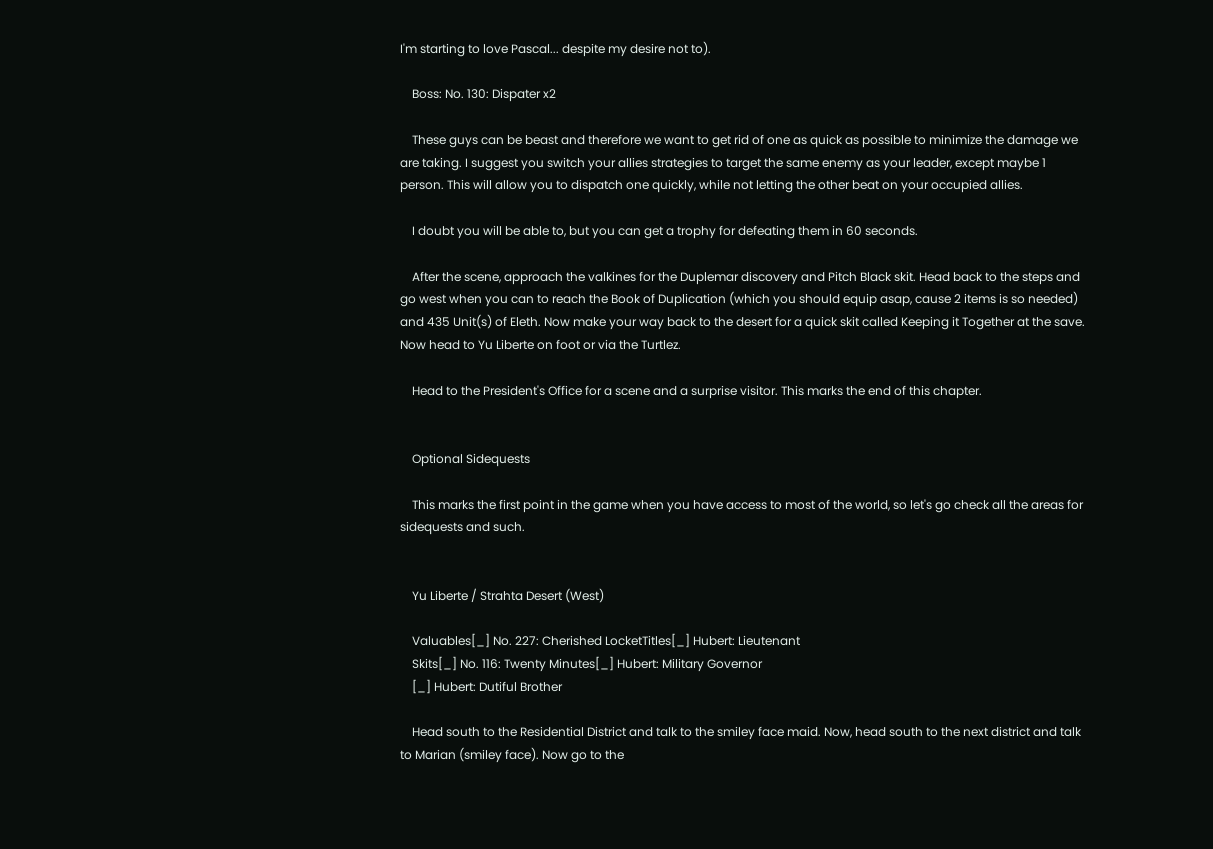I'm starting to love Pascal... despite my desire not to).

    Boss: No. 130: Dispater x2

    These guys can be beast and therefore we want to get rid of one as quick as possible to minimize the damage we are taking. I suggest you switch your allies strategies to target the same enemy as your leader, except maybe 1 person. This will allow you to dispatch one quickly, while not letting the other beat on your occupied allies.

    I doubt you will be able to, but you can get a trophy for defeating them in 60 seconds.

    After the scene, approach the valkines for the Duplemar discovery and Pitch Black skit. Head back to the steps and go west when you can to reach the Book of Duplication (which you should equip asap, cause 2 items is so needed) and 435 Unit(s) of Eleth. Now make your way back to the desert for a quick skit called Keeping it Together at the save. Now head to Yu Liberte on foot or via the Turtlez.

    Head to the President's Office for a scene and a surprise visitor. This marks the end of this chapter.


    Optional Sidequests

    This marks the first point in the game when you have access to most of the world, so let's go check all the areas for sidequests and such.


    Yu Liberte / Strahta Desert (West)

    Valuables[_] No. 227: Cherished LocketTitles[_] Hubert: Lieutenant
    Skits[_] No. 116: Twenty Minutes[_] Hubert: Military Governor
    [_] Hubert: Dutiful Brother

    Head south to the Residential District and talk to the smiley face maid. Now, head south to the next district and talk to Marian (smiley face). Now go to the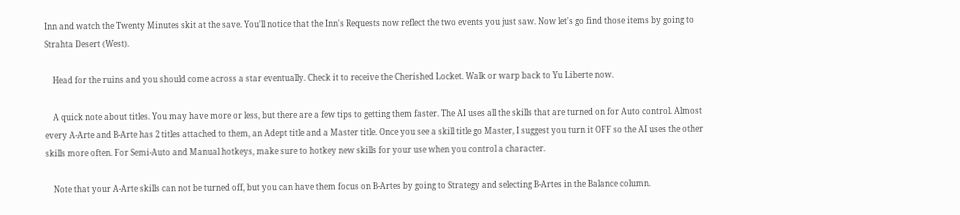Inn and watch the Twenty Minutes skit at the save. You'll notice that the Inn's Requests now reflect the two events you just saw. Now let's go find those items by going to Strahta Desert (West).

    Head for the ruins and you should come across a star eventually. Check it to receive the Cherished Locket. Walk or warp back to Yu Liberte now.

    A quick note about titles. You may have more or less, but there are a few tips to getting them faster. The AI uses all the skills that are turned on for Auto control. Almost every A-Arte and B-Arte has 2 titles attached to them, an Adept title and a Master title. Once you see a skill title go Master, I suggest you turn it OFF so the AI uses the other skills more often. For Semi-Auto and Manual hotkeys, make sure to hotkey new skills for your use when you control a character.

    Note that your A-Arte skills can not be turned off, but you can have them focus on B-Artes by going to Strategy and selecting B-Artes in the Balance column.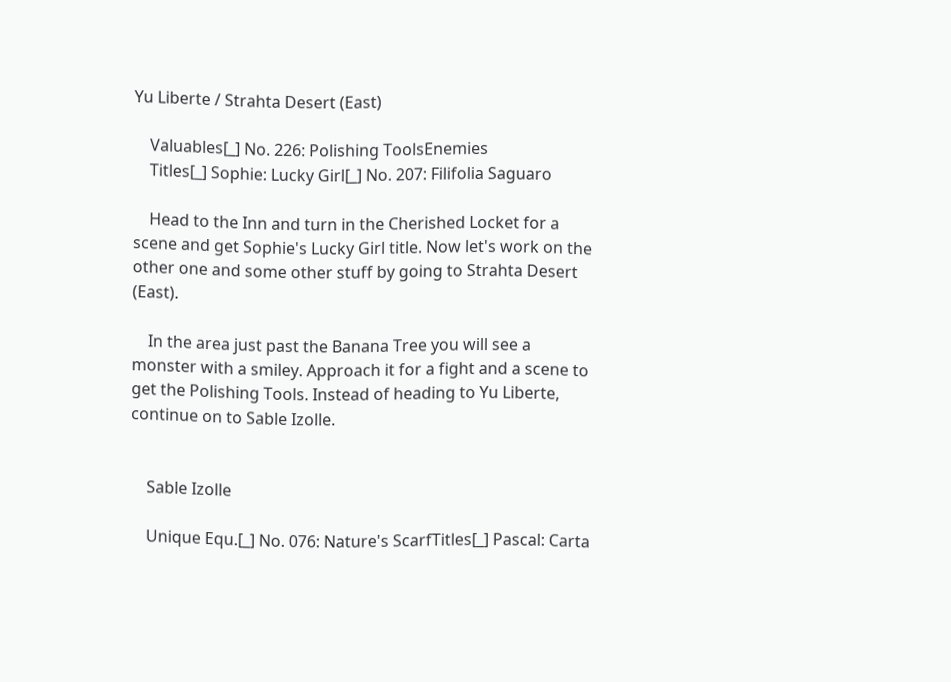Yu Liberte / Strahta Desert (East)

    Valuables[_] No. 226: Polishing ToolsEnemies
    Titles[_] Sophie: Lucky Girl[_] No. 207: Filifolia Saguaro

    Head to the Inn and turn in the Cherished Locket for a scene and get Sophie's Lucky Girl title. Now let's work on the other one and some other stuff by going to Strahta Desert (East).

    In the area just past the Banana Tree you will see a monster with a smiley. Approach it for a fight and a scene to get the Polishing Tools. Instead of heading to Yu Liberte, continue on to Sable Izolle.


    Sable Izolle

    Unique Equ.[_] No. 076: Nature's ScarfTitles[_] Pascal: Carta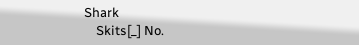Shark
    Skits[_] No.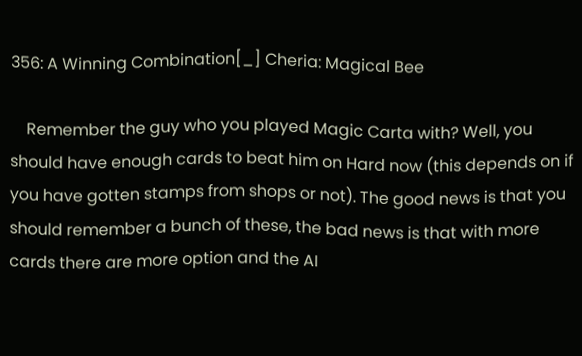356: A Winning Combination[_] Cheria: Magical Bee

    Remember the guy who you played Magic Carta with? Well, you should have enough cards to beat him on Hard now (this depends on if you have gotten stamps from shops or not). The good news is that you should remember a bunch of these, the bad news is that with more cards there are more option and the AI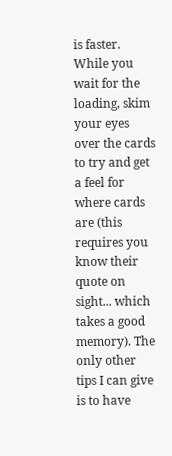is faster. While you wait for the loading, skim your eyes over the cards to try and get a feel for where cards are (this requires you know their quote on sight... which takes a good memory). The only other tips I can give is to have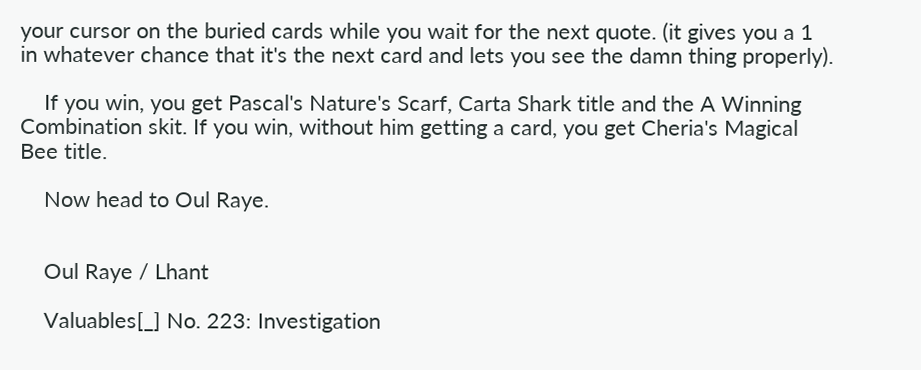your cursor on the buried cards while you wait for the next quote. (it gives you a 1 in whatever chance that it's the next card and lets you see the damn thing properly).

    If you win, you get Pascal's Nature's Scarf, Carta Shark title and the A Winning Combination skit. If you win, without him getting a card, you get Cheria's Magical Bee title.

    Now head to Oul Raye.


    Oul Raye / Lhant

    Valuables[_] No. 223: Investigation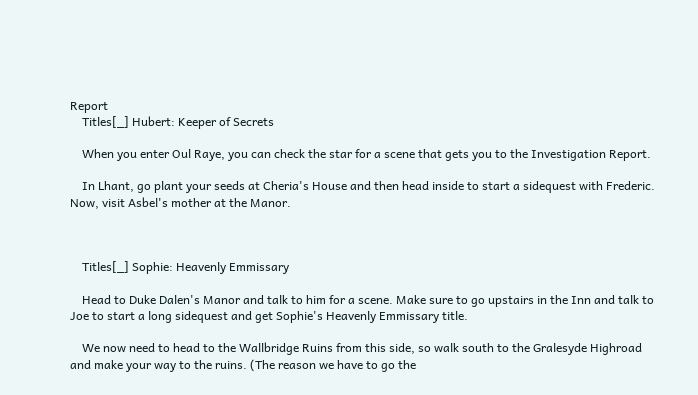Report
    Titles[_] Hubert: Keeper of Secrets

    When you enter Oul Raye, you can check the star for a scene that gets you to the Investigation Report.

    In Lhant, go plant your seeds at Cheria's House and then head inside to start a sidequest with Frederic. Now, visit Asbel's mother at the Manor.



    Titles[_] Sophie: Heavenly Emmissary

    Head to Duke Dalen's Manor and talk to him for a scene. Make sure to go upstairs in the Inn and talk to Joe to start a long sidequest and get Sophie's Heavenly Emmissary title.

    We now need to head to the Wallbridge Ruins from this side, so walk south to the Gralesyde Highroad and make your way to the ruins. (The reason we have to go the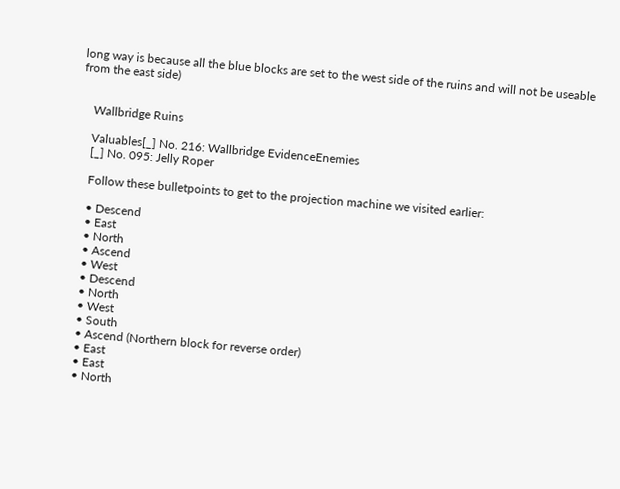long way is because all the blue blocks are set to the west side of the ruins and will not be useable from the east side)


    Wallbridge Ruins

    Valuables[_] No. 216: Wallbridge EvidenceEnemies
    [_] No. 095: Jelly Roper

    Follow these bulletpoints to get to the projection machine we visited earlier:

    • Descend
    • East
    • North
    • Ascend
    • West
    • Descend
    • North
    • West
    • South
    • Ascend (Northern block for reverse order)
    • East
    • East
    • North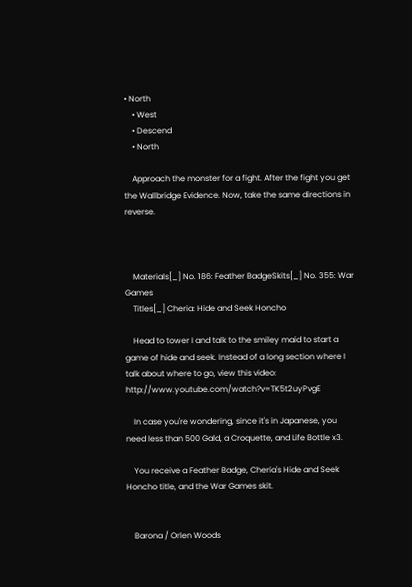• North
    • West
    • Descend
    • North

    Approach the monster for a fight. After the fight you get the Wallbridge Evidence. Now, take the same directions in reverse.



    Materials[_] No. 186: Feather BadgeSkits[_] No. 355: War Games
    Titles[_] Cheria: Hide and Seek Honcho

    Head to tower I and talk to the smiley maid to start a game of hide and seek. Instead of a long section where I talk about where to go, view this video: http://www.youtube.com/watch?v=TK5t2uyPvgE

    In case you're wondering, since it's in Japanese, you need less than 500 Gald, a Croquette, and Life Bottle x3.

    You receive a Feather Badge, Cheria's Hide and Seek Honcho title, and the War Games skit.


    Barona / Orlen Woods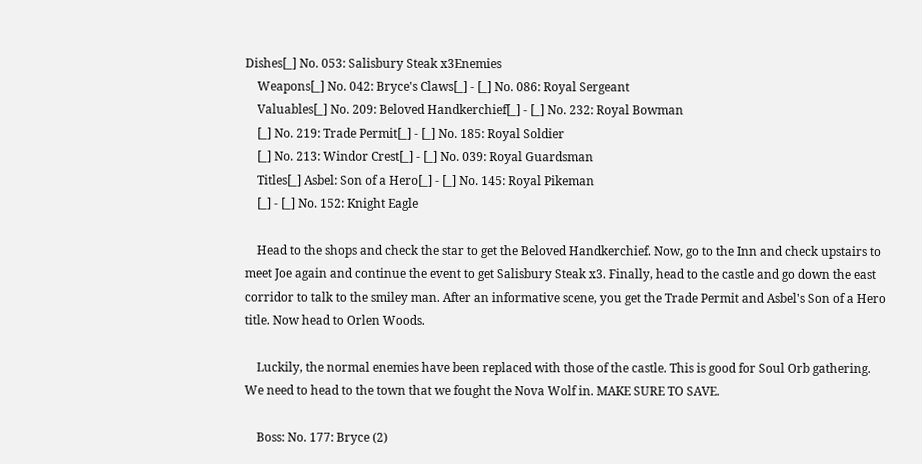Dishes[_] No. 053: Salisbury Steak x3Enemies
    Weapons[_] No. 042: Bryce's Claws[_] - [_] No. 086: Royal Sergeant
    Valuables[_] No. 209: Beloved Handkerchief[_] - [_] No. 232: Royal Bowman
    [_] No. 219: Trade Permit[_] - [_] No. 185: Royal Soldier
    [_] No. 213: Windor Crest[_] - [_] No. 039: Royal Guardsman
    Titles[_] Asbel: Son of a Hero[_] - [_] No. 145: Royal Pikeman
    [_] - [_] No. 152: Knight Eagle

    Head to the shops and check the star to get the Beloved Handkerchief. Now, go to the Inn and check upstairs to meet Joe again and continue the event to get Salisbury Steak x3. Finally, head to the castle and go down the east corridor to talk to the smiley man. After an informative scene, you get the Trade Permit and Asbel's Son of a Hero title. Now head to Orlen Woods.

    Luckily, the normal enemies have been replaced with those of the castle. This is good for Soul Orb gathering. We need to head to the town that we fought the Nova Wolf in. MAKE SURE TO SAVE.

    Boss: No. 177: Bryce (2)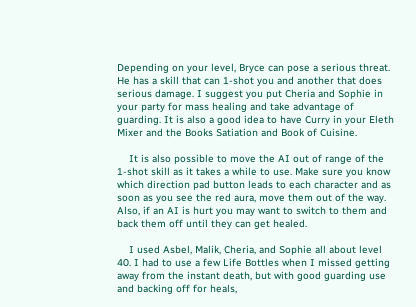Depending on your level, Bryce can pose a serious threat. He has a skill that can 1-shot you and another that does serious damage. I suggest you put Cheria and Sophie in your party for mass healing and take advantage of guarding. It is also a good idea to have Curry in your Eleth Mixer and the Books Satiation and Book of Cuisine.

    It is also possible to move the AI out of range of the 1-shot skill as it takes a while to use. Make sure you know which direction pad button leads to each character and as soon as you see the red aura, move them out of the way. Also, if an AI is hurt you may want to switch to them and back them off until they can get healed.

    I used Asbel, Malik, Cheria, and Sophie all about level 40. I had to use a few Life Bottles when I missed getting away from the instant death, but with good guarding use and backing off for heals,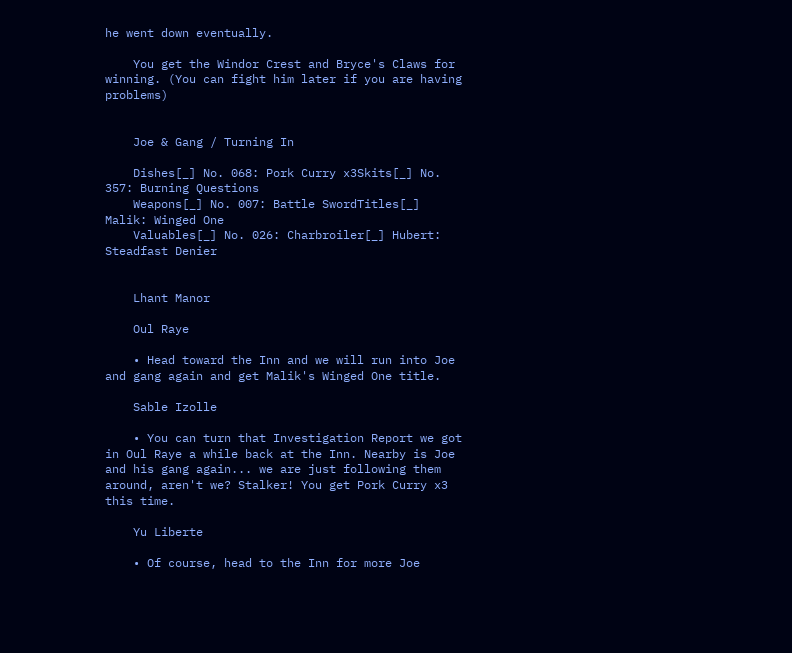he went down eventually.

    You get the Windor Crest and Bryce's Claws for winning. (You can fight him later if you are having problems)


    Joe & Gang / Turning In

    Dishes[_] No. 068: Pork Curry x3Skits[_] No. 357: Burning Questions
    Weapons[_] No. 007: Battle SwordTitles[_] Malik: Winged One
    Valuables[_] No. 026: Charbroiler[_] Hubert: Steadfast Denier


    Lhant Manor

    Oul Raye

    • Head toward the Inn and we will run into Joe and gang again and get Malik's Winged One title.

    Sable Izolle

    • You can turn that Investigation Report we got in Oul Raye a while back at the Inn. Nearby is Joe and his gang again... we are just following them around, aren't we? Stalker! You get Pork Curry x3 this time.

    Yu Liberte

    • Of course, head to the Inn for more Joe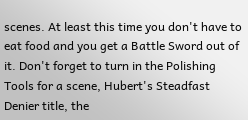scenes. At least this time you don't have to eat food and you get a Battle Sword out of it. Don't forget to turn in the Polishing Tools for a scene, Hubert's Steadfast Denier title, the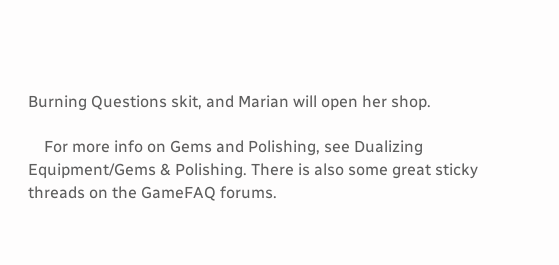Burning Questions skit, and Marian will open her shop.

    For more info on Gems and Polishing, see Dualizing Equipment/Gems & Polishing. There is also some great sticky threads on the GameFAQ forums.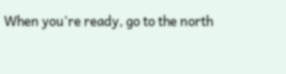When you're ready, go to the north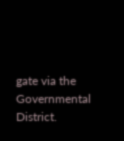gate via the Governmental District.